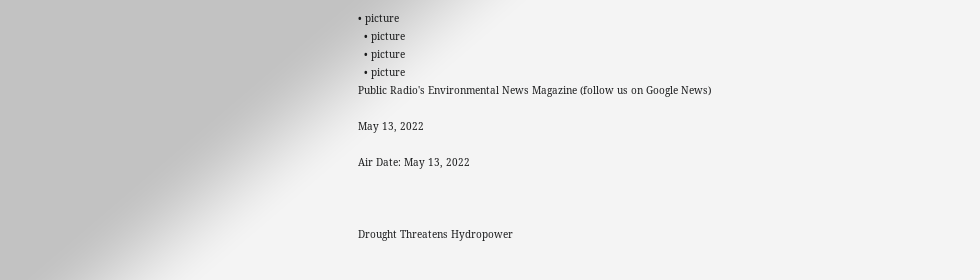• picture
  • picture
  • picture
  • picture
Public Radio's Environmental News Magazine (follow us on Google News)

May 13, 2022

Air Date: May 13, 2022



Drought Threatens Hydropower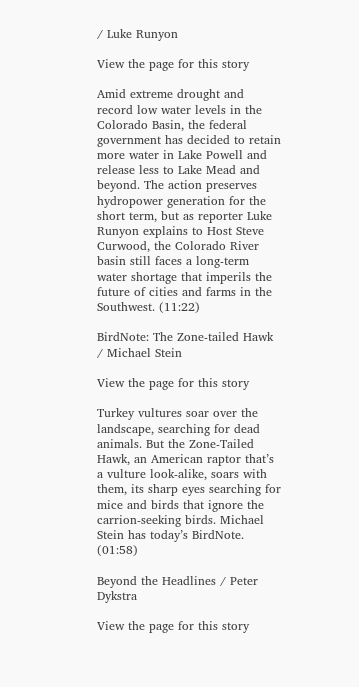/ Luke Runyon

View the page for this story

Amid extreme drought and record low water levels in the Colorado Basin, the federal government has decided to retain more water in Lake Powell and release less to Lake Mead and beyond. The action preserves hydropower generation for the short term, but as reporter Luke Runyon explains to Host Steve Curwood, the Colorado River basin still faces a long-term water shortage that imperils the future of cities and farms in the Southwest. (11:22)

BirdNote: The Zone-tailed Hawk / Michael Stein

View the page for this story

Turkey vultures soar over the landscape, searching for dead animals. But the Zone-Tailed Hawk, an American raptor that’s a vulture look-alike, soars with them, its sharp eyes searching for mice and birds that ignore the carrion-seeking birds. Michael Stein has today’s BirdNote. (01:58)

Beyond the Headlines / Peter Dykstra

View the page for this story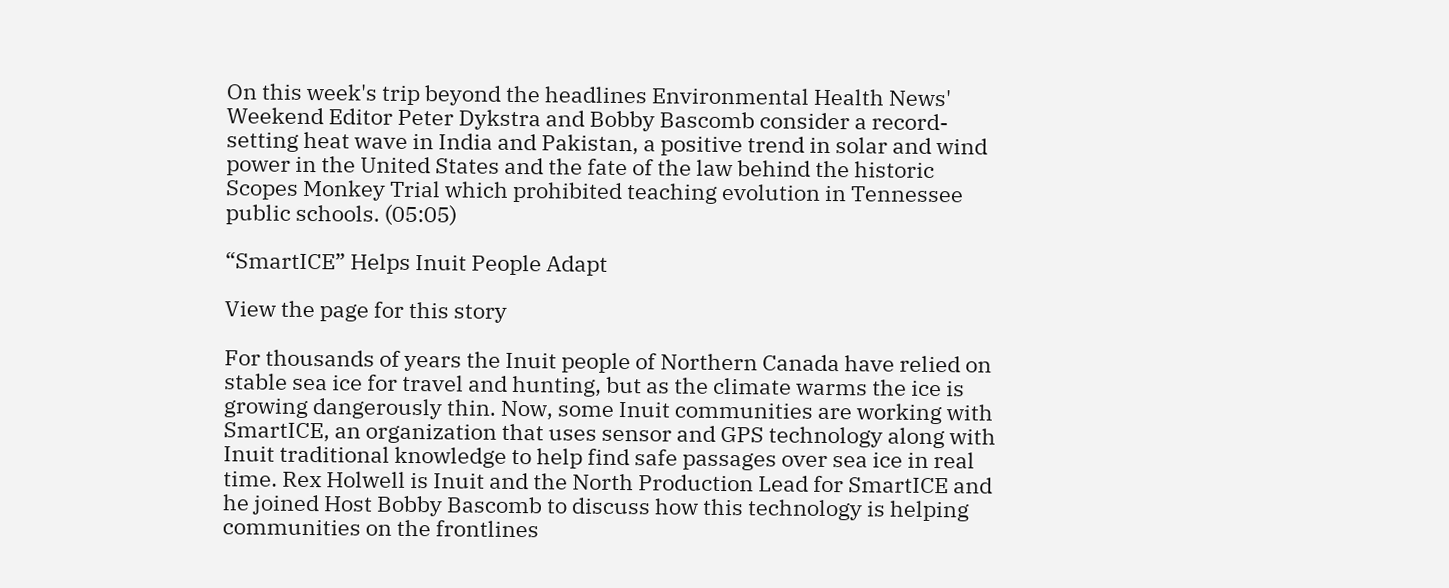On this week's trip beyond the headlines Environmental Health News' Weekend Editor Peter Dykstra and Bobby Bascomb consider a record-setting heat wave in India and Pakistan, a positive trend in solar and wind power in the United States and the fate of the law behind the historic Scopes Monkey Trial which prohibited teaching evolution in Tennessee public schools. (05:05)

“SmartICE” Helps Inuit People Adapt

View the page for this story

For thousands of years the Inuit people of Northern Canada have relied on stable sea ice for travel and hunting, but as the climate warms the ice is growing dangerously thin. Now, some Inuit communities are working with SmartICE, an organization that uses sensor and GPS technology along with Inuit traditional knowledge to help find safe passages over sea ice in real time. Rex Holwell is Inuit and the North Production Lead for SmartICE and he joined Host Bobby Bascomb to discuss how this technology is helping communities on the frontlines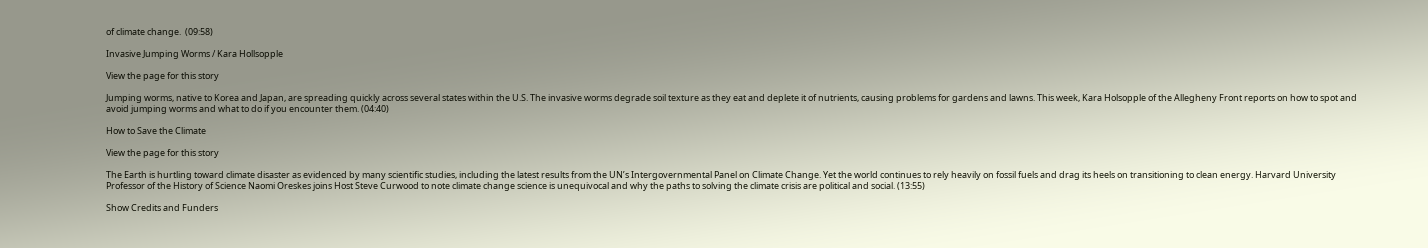of climate change.  (09:58)

Invasive Jumping Worms / Kara Hollsopple

View the page for this story

Jumping worms, native to Korea and Japan, are spreading quickly across several states within the U.S. The invasive worms degrade soil texture as they eat and deplete it of nutrients, causing problems for gardens and lawns. This week, Kara Holsopple of the Allegheny Front reports on how to spot and avoid jumping worms and what to do if you encounter them. (04:40)

How to Save the Climate

View the page for this story

The Earth is hurtling toward climate disaster as evidenced by many scientific studies, including the latest results from the UN’s Intergovernmental Panel on Climate Change. Yet the world continues to rely heavily on fossil fuels and drag its heels on transitioning to clean energy. Harvard University Professor of the History of Science Naomi Oreskes joins Host Steve Curwood to note climate change science is unequivocal and why the paths to solving the climate crisis are political and social. (13:55)

Show Credits and Funders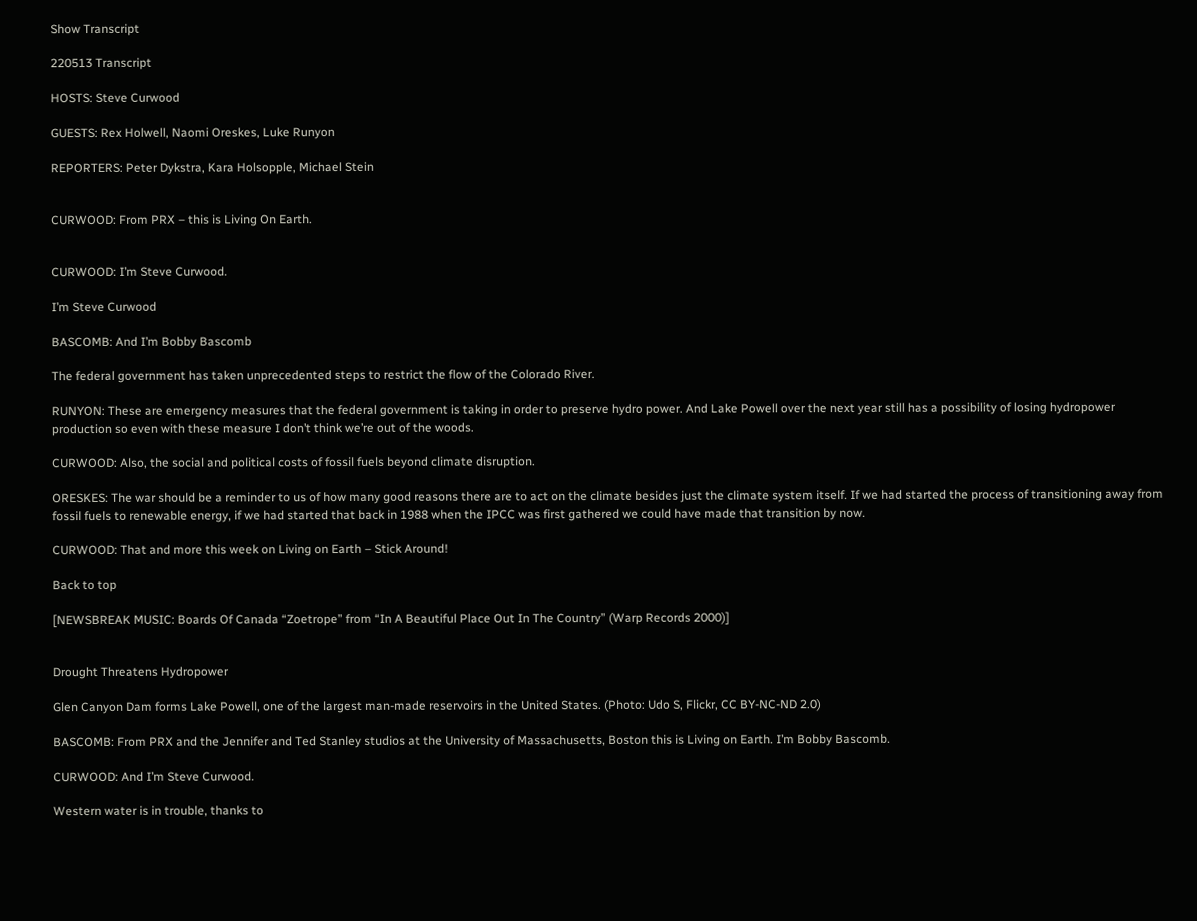Show Transcript

220513 Transcript

HOSTS: Steve Curwood

GUESTS: Rex Holwell, Naomi Oreskes, Luke Runyon

REPORTERS: Peter Dykstra, Kara Holsopple, Michael Stein


CURWOOD: From PRX – this is Living On Earth.


CURWOOD: I’m Steve Curwood.

I’m Steve Curwood

BASCOMB: And I’m Bobby Bascomb

The federal government has taken unprecedented steps to restrict the flow of the Colorado River.

RUNYON: These are emergency measures that the federal government is taking in order to preserve hydro power. And Lake Powell over the next year still has a possibility of losing hydropower production so even with these measure I don’t think we’re out of the woods.

CURWOOD: Also, the social and political costs of fossil fuels beyond climate disruption.

ORESKES: The war should be a reminder to us of how many good reasons there are to act on the climate besides just the climate system itself. If we had started the process of transitioning away from fossil fuels to renewable energy, if we had started that back in 1988 when the IPCC was first gathered we could have made that transition by now.

CURWOOD: That and more this week on Living on Earth – Stick Around!

Back to top

[NEWSBREAK MUSIC: Boards Of Canada “Zoetrope” from “In A Beautiful Place Out In The Country” (Warp Records 2000)]


Drought Threatens Hydropower

Glen Canyon Dam forms Lake Powell, one of the largest man-made reservoirs in the United States. (Photo: Udo S, Flickr, CC BY-NC-ND 2.0)

BASCOMB: From PRX and the Jennifer and Ted Stanley studios at the University of Massachusetts, Boston this is Living on Earth. I’m Bobby Bascomb.

CURWOOD: And I’m Steve Curwood.

Western water is in trouble, thanks to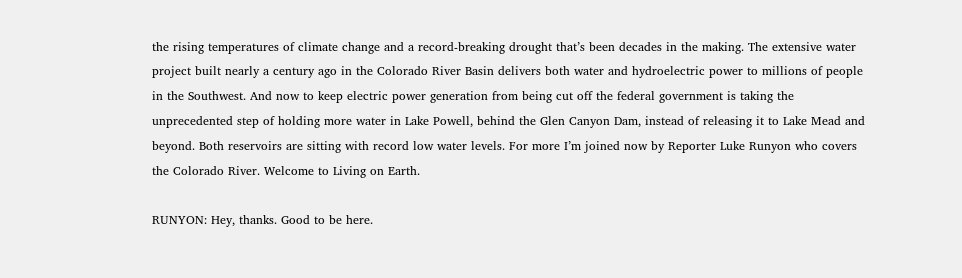the rising temperatures of climate change and a record-breaking drought that’s been decades in the making. The extensive water project built nearly a century ago in the Colorado River Basin delivers both water and hydroelectric power to millions of people in the Southwest. And now to keep electric power generation from being cut off the federal government is taking the unprecedented step of holding more water in Lake Powell, behind the Glen Canyon Dam, instead of releasing it to Lake Mead and beyond. Both reservoirs are sitting with record low water levels. For more I’m joined now by Reporter Luke Runyon who covers the Colorado River. Welcome to Living on Earth.

RUNYON: Hey, thanks. Good to be here.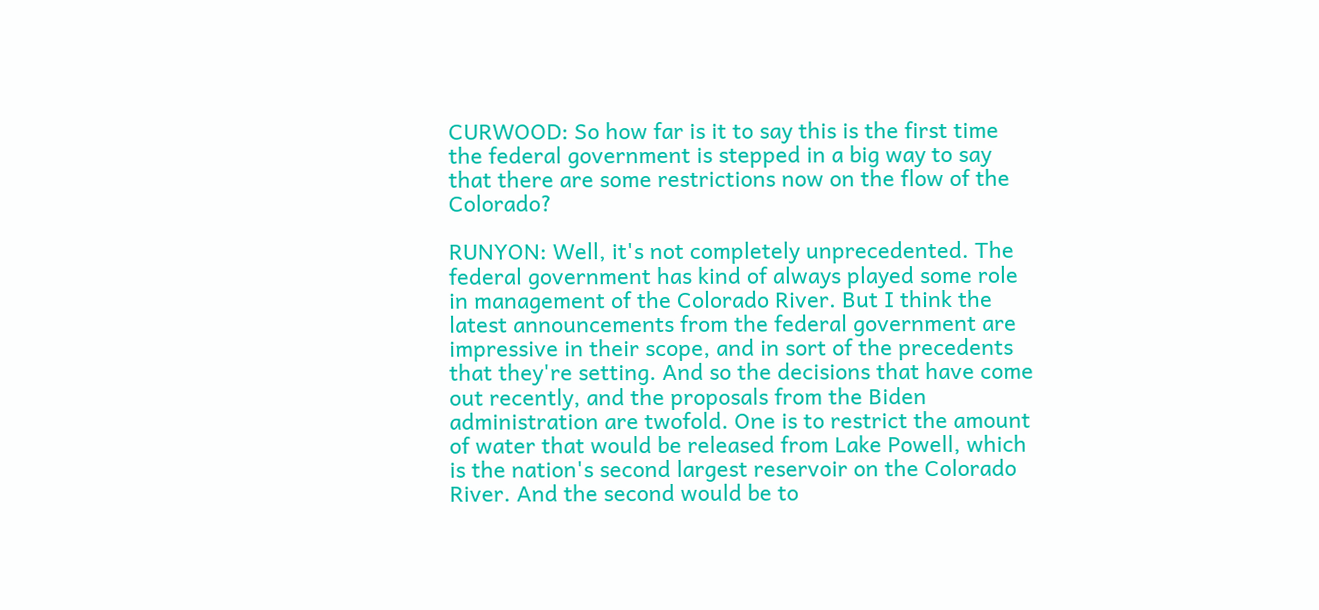CURWOOD: So how far is it to say this is the first time the federal government is stepped in a big way to say that there are some restrictions now on the flow of the Colorado?

RUNYON: Well, it's not completely unprecedented. The federal government has kind of always played some role in management of the Colorado River. But I think the latest announcements from the federal government are impressive in their scope, and in sort of the precedents that they're setting. And so the decisions that have come out recently, and the proposals from the Biden administration are twofold. One is to restrict the amount of water that would be released from Lake Powell, which is the nation's second largest reservoir on the Colorado River. And the second would be to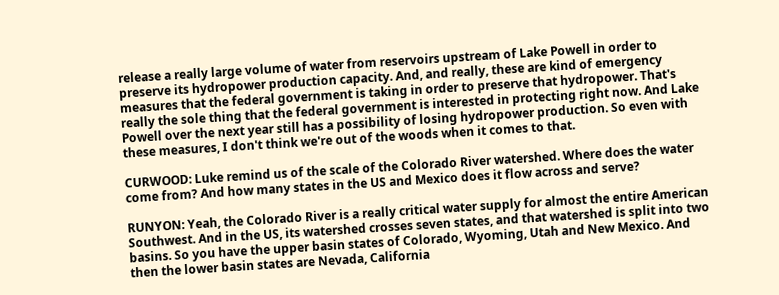release a really large volume of water from reservoirs upstream of Lake Powell in order to preserve its hydropower production capacity. And, and really, these are kind of emergency measures that the federal government is taking in order to preserve that hydropower. That's really the sole thing that the federal government is interested in protecting right now. And Lake Powell over the next year still has a possibility of losing hydropower production. So even with these measures, I don't think we're out of the woods when it comes to that.

CURWOOD: Luke remind us of the scale of the Colorado River watershed. Where does the water come from? And how many states in the US and Mexico does it flow across and serve?

RUNYON: Yeah, the Colorado River is a really critical water supply for almost the entire American Southwest. And in the US, its watershed crosses seven states, and that watershed is split into two basins. So you have the upper basin states of Colorado, Wyoming, Utah and New Mexico. And then the lower basin states are Nevada, California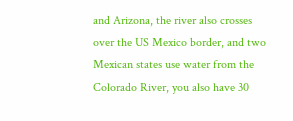and Arizona, the river also crosses over the US Mexico border, and two Mexican states use water from the Colorado River, you also have 30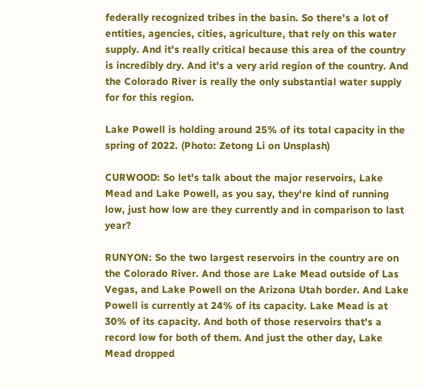federally recognized tribes in the basin. So there's a lot of entities, agencies, cities, agriculture, that rely on this water supply. And it's really critical because this area of the country is incredibly dry. And it's a very arid region of the country. And the Colorado River is really the only substantial water supply for for this region.

Lake Powell is holding around 25% of its total capacity in the spring of 2022. (Photo: Zetong Li on Unsplash)

CURWOOD: So let's talk about the major reservoirs, Lake Mead and Lake Powell, as you say, they're kind of running low, just how low are they currently and in comparison to last year?

RUNYON: So the two largest reservoirs in the country are on the Colorado River. And those are Lake Mead outside of Las Vegas, and Lake Powell on the Arizona Utah border. And Lake Powell is currently at 24% of its capacity. Lake Mead is at 30% of its capacity. And both of those reservoirs that's a record low for both of them. And just the other day, Lake Mead dropped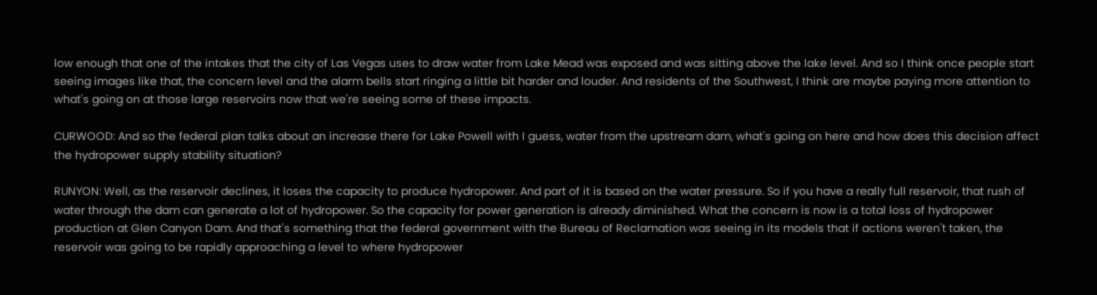low enough that one of the intakes that the city of Las Vegas uses to draw water from Lake Mead was exposed and was sitting above the lake level. And so I think once people start seeing images like that, the concern level and the alarm bells start ringing a little bit harder and louder. And residents of the Southwest, I think are maybe paying more attention to what's going on at those large reservoirs now that we're seeing some of these impacts.

CURWOOD: And so the federal plan talks about an increase there for Lake Powell with I guess, water from the upstream dam, what's going on here and how does this decision affect the hydropower supply stability situation?

RUNYON: Well, as the reservoir declines, it loses the capacity to produce hydropower. And part of it is based on the water pressure. So if you have a really full reservoir, that rush of water through the dam can generate a lot of hydropower. So the capacity for power generation is already diminished. What the concern is now is a total loss of hydropower production at Glen Canyon Dam. And that's something that the federal government with the Bureau of Reclamation was seeing in its models that if actions weren't taken, the reservoir was going to be rapidly approaching a level to where hydropower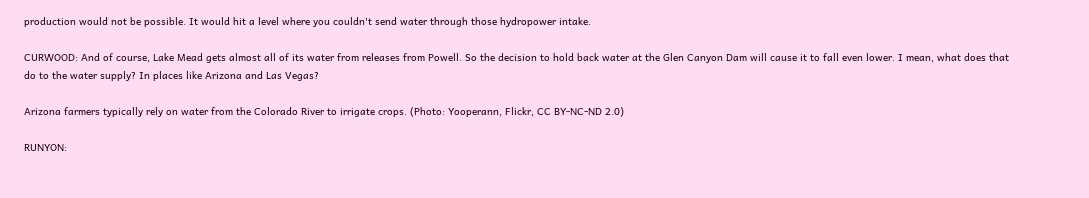production would not be possible. It would hit a level where you couldn't send water through those hydropower intake.

CURWOOD: And of course, Lake Mead gets almost all of its water from releases from Powell. So the decision to hold back water at the Glen Canyon Dam will cause it to fall even lower. I mean, what does that do to the water supply? In places like Arizona and Las Vegas?

Arizona farmers typically rely on water from the Colorado River to irrigate crops. (Photo: Yooperann, Flickr, CC BY-NC-ND 2.0)

RUNYON: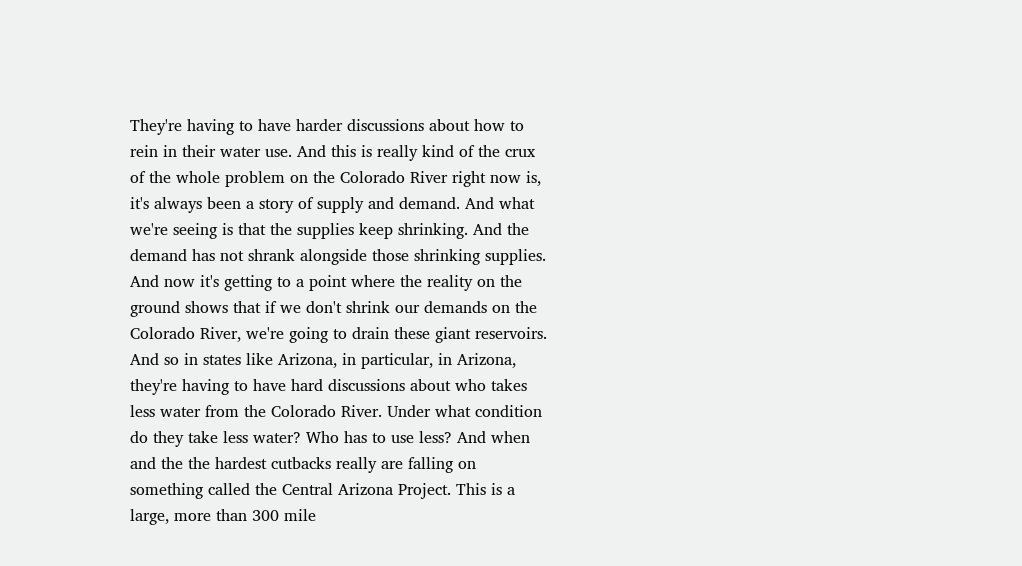They're having to have harder discussions about how to rein in their water use. And this is really kind of the crux of the whole problem on the Colorado River right now is, it's always been a story of supply and demand. And what we're seeing is that the supplies keep shrinking. And the demand has not shrank alongside those shrinking supplies. And now it's getting to a point where the reality on the ground shows that if we don't shrink our demands on the Colorado River, we're going to drain these giant reservoirs. And so in states like Arizona, in particular, in Arizona, they're having to have hard discussions about who takes less water from the Colorado River. Under what condition do they take less water? Who has to use less? And when and the the hardest cutbacks really are falling on something called the Central Arizona Project. This is a large, more than 300 mile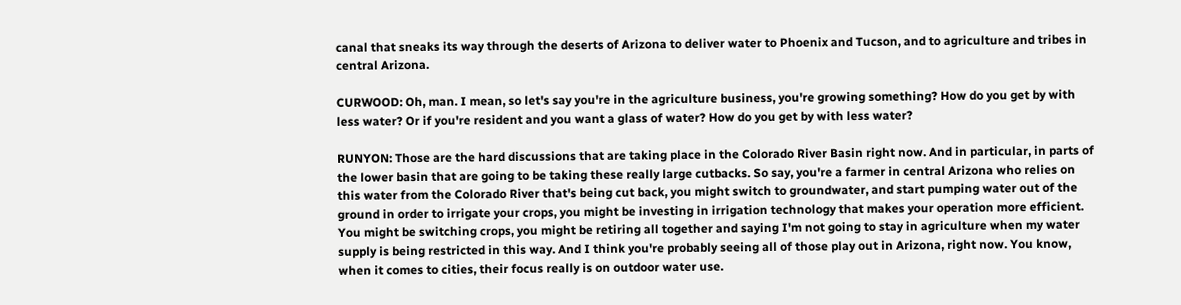canal that sneaks its way through the deserts of Arizona to deliver water to Phoenix and Tucson, and to agriculture and tribes in central Arizona.

CURWOOD: Oh, man. I mean, so let's say you're in the agriculture business, you're growing something? How do you get by with less water? Or if you're resident and you want a glass of water? How do you get by with less water?

RUNYON: Those are the hard discussions that are taking place in the Colorado River Basin right now. And in particular, in parts of the lower basin that are going to be taking these really large cutbacks. So say, you're a farmer in central Arizona who relies on this water from the Colorado River that's being cut back, you might switch to groundwater, and start pumping water out of the ground in order to irrigate your crops, you might be investing in irrigation technology that makes your operation more efficient. You might be switching crops, you might be retiring all together and saying I'm not going to stay in agriculture when my water supply is being restricted in this way. And I think you're probably seeing all of those play out in Arizona, right now. You know, when it comes to cities, their focus really is on outdoor water use.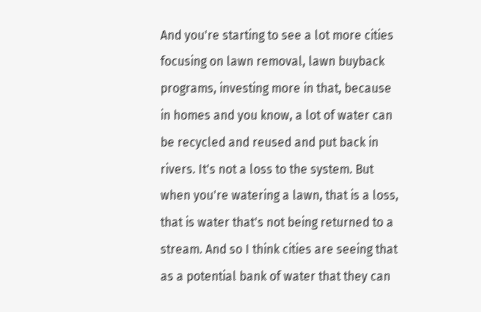And you're starting to see a lot more cities focusing on lawn removal, lawn buyback programs, investing more in that, because in homes and you know, a lot of water can be recycled and reused and put back in rivers. It's not a loss to the system. But when you're watering a lawn, that is a loss, that is water that's not being returned to a stream. And so I think cities are seeing that as a potential bank of water that they can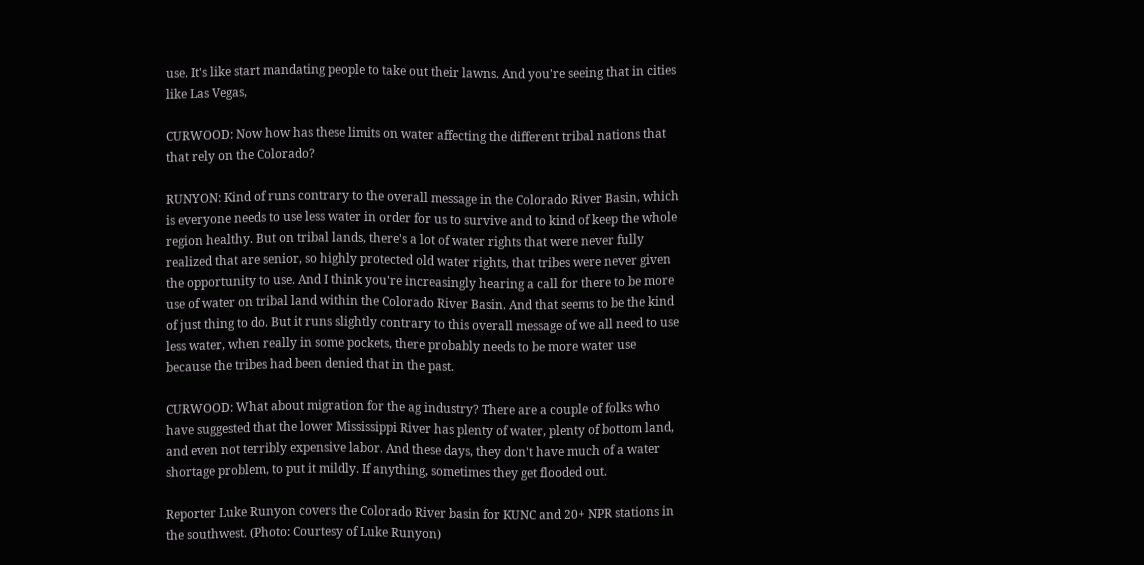use. It's like start mandating people to take out their lawns. And you're seeing that in cities like Las Vegas,

CURWOOD: Now how has these limits on water affecting the different tribal nations that that rely on the Colorado?

RUNYON: Kind of runs contrary to the overall message in the Colorado River Basin, which is everyone needs to use less water in order for us to survive and to kind of keep the whole region healthy. But on tribal lands, there's a lot of water rights that were never fully realized that are senior, so highly protected old water rights, that tribes were never given the opportunity to use. And I think you're increasingly hearing a call for there to be more use of water on tribal land within the Colorado River Basin. And that seems to be the kind of just thing to do. But it runs slightly contrary to this overall message of we all need to use less water, when really in some pockets, there probably needs to be more water use because the tribes had been denied that in the past.

CURWOOD: What about migration for the ag industry? There are a couple of folks who have suggested that the lower Mississippi River has plenty of water, plenty of bottom land, and even not terribly expensive labor. And these days, they don't have much of a water shortage problem, to put it mildly. If anything, sometimes they get flooded out.

Reporter Luke Runyon covers the Colorado River basin for KUNC and 20+ NPR stations in the southwest. (Photo: Courtesy of Luke Runyon)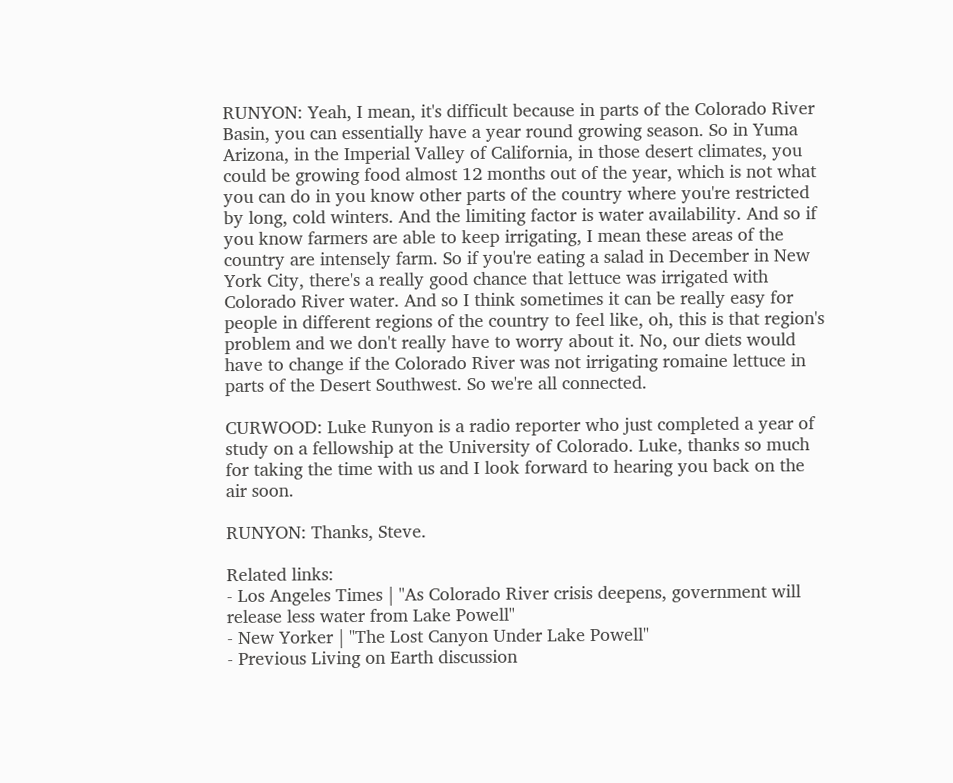RUNYON: Yeah, I mean, it's difficult because in parts of the Colorado River Basin, you can essentially have a year round growing season. So in Yuma Arizona, in the Imperial Valley of California, in those desert climates, you could be growing food almost 12 months out of the year, which is not what you can do in you know other parts of the country where you're restricted by long, cold winters. And the limiting factor is water availability. And so if you know farmers are able to keep irrigating, I mean these areas of the country are intensely farm. So if you're eating a salad in December in New York City, there's a really good chance that lettuce was irrigated with Colorado River water. And so I think sometimes it can be really easy for people in different regions of the country to feel like, oh, this is that region's problem and we don't really have to worry about it. No, our diets would have to change if the Colorado River was not irrigating romaine lettuce in parts of the Desert Southwest. So we're all connected.

CURWOOD: Luke Runyon is a radio reporter who just completed a year of study on a fellowship at the University of Colorado. Luke, thanks so much for taking the time with us and I look forward to hearing you back on the air soon.

RUNYON: Thanks, Steve.

Related links:
- Los Angeles Times | "As Colorado River crisis deepens, government will release less water from Lake Powell"
- New Yorker | "The Lost Canyon Under Lake Powell"
- Previous Living on Earth discussion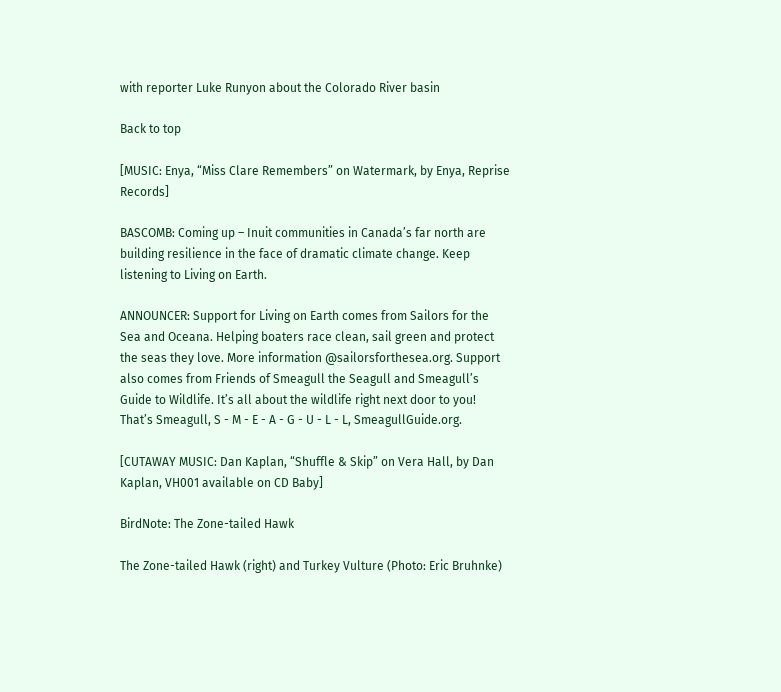with reporter Luke Runyon about the Colorado River basin

Back to top

[MUSIC: Enya, “Miss Clare Remembers” on Watermark, by Enya, Reprise Records]

BASCOMB: Coming up – Inuit communities in Canada’s far north are building resilience in the face of dramatic climate change. Keep listening to Living on Earth.

ANNOUNCER: Support for Living on Earth comes from Sailors for the Sea and Oceana. Helping boaters race clean, sail green and protect the seas they love. More information @sailorsforthesea.org. Support also comes from Friends of Smeagull the Seagull and Smeagull’s Guide to Wildlife. It’s all about the wildlife right next door to you! That’s Smeagull, S - M - E - A - G - U - L - L, SmeagullGuide.org.

[CUTAWAY MUSIC: Dan Kaplan, “Shuffle & Skip” on Vera Hall, by Dan Kaplan, VH001 available on CD Baby]

BirdNote: The Zone-tailed Hawk

The Zone-tailed Hawk (right) and Turkey Vulture (Photo: Eric Bruhnke)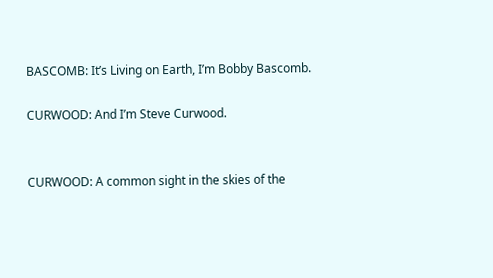BASCOMB: It’s Living on Earth, I’m Bobby Bascomb.

CURWOOD: And I’m Steve Curwood.


CURWOOD: A common sight in the skies of the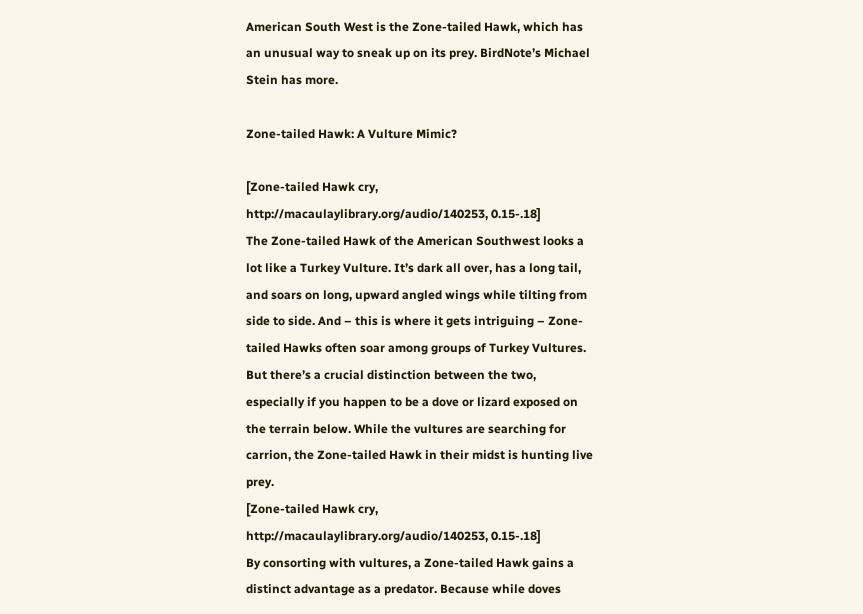American South West is the Zone-tailed Hawk, which has an unusual way to sneak up on its prey. BirdNote’s Michael Stein has more.

Zone-tailed Hawk: A Vulture Mimic?

[Zone-tailed Hawk cry, http://macaulaylibrary.org/audio/140253, 0.15-.18]
The Zone-tailed Hawk of the American Southwest looks a lot like a Turkey Vulture. It’s dark all over, has a long tail, and soars on long, upward angled wings while tilting from side to side. And – this is where it gets intriguing – Zone-tailed Hawks often soar among groups of Turkey Vultures.
But there’s a crucial distinction between the two, especially if you happen to be a dove or lizard exposed on the terrain below. While the vultures are searching for carrion, the Zone-tailed Hawk in their midst is hunting live prey.
[Zone-tailed Hawk cry, http://macaulaylibrary.org/audio/140253, 0.15-.18]
By consorting with vultures, a Zone-tailed Hawk gains a distinct advantage as a predator. Because while doves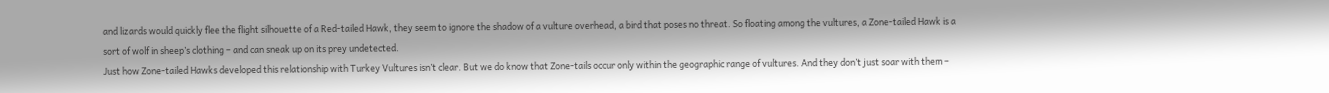and lizards would quickly flee the flight silhouette of a Red-tailed Hawk, they seem to ignore the shadow of a vulture overhead, a bird that poses no threat. So floating among the vultures, a Zone-tailed Hawk is a sort of wolf in sheep’s clothing – and can sneak up on its prey undetected.
Just how Zone-tailed Hawks developed this relationship with Turkey Vultures isn’t clear. But we do know that Zone-tails occur only within the geographic range of vultures. And they don’t just soar with them –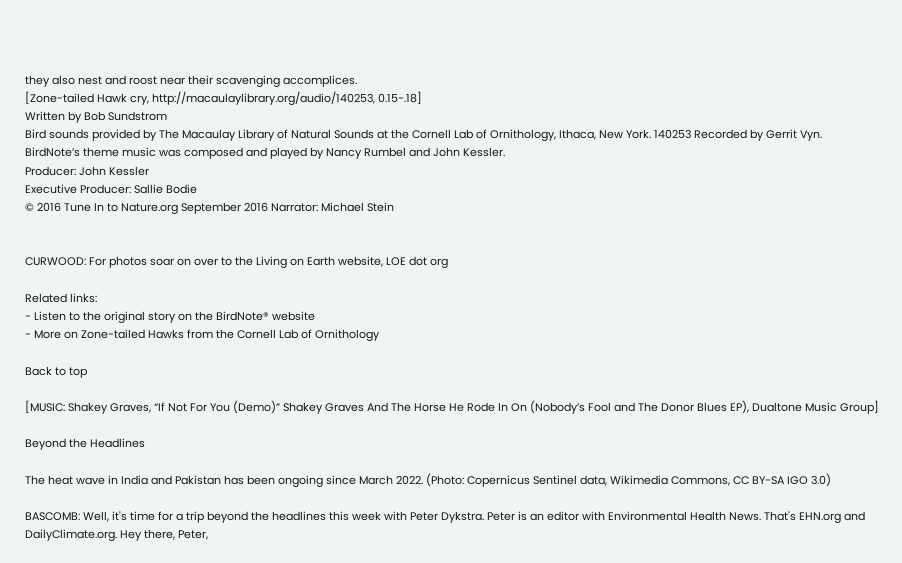they also nest and roost near their scavenging accomplices.
[Zone-tailed Hawk cry, http://macaulaylibrary.org/audio/140253, 0.15-.18]
Written by Bob Sundstrom
Bird sounds provided by The Macaulay Library of Natural Sounds at the Cornell Lab of Ornithology, Ithaca, New York. 140253 Recorded by Gerrit Vyn.
BirdNote’s theme music was composed and played by Nancy Rumbel and John Kessler.
Producer: John Kessler
Executive Producer: Sallie Bodie
© 2016 Tune In to Nature.org September 2016 Narrator: Michael Stein


CURWOOD: For photos soar on over to the Living on Earth website, LOE dot org

Related links:
- Listen to the original story on the BirdNote® website
- More on Zone-tailed Hawks from the Cornell Lab of Ornithology

Back to top

[MUSIC: Shakey Graves, “If Not For You (Demo)” Shakey Graves And The Horse He Rode In On (Nobody’s Fool and The Donor Blues EP), Dualtone Music Group]

Beyond the Headlines

The heat wave in India and Pakistan has been ongoing since March 2022. (Photo: Copernicus Sentinel data, Wikimedia Commons, CC BY-SA IGO 3.0)

BASCOMB: Well, it's time for a trip beyond the headlines this week with Peter Dykstra. Peter is an editor with Environmental Health News. That's EHN.org and DailyClimate.org. Hey there, Peter,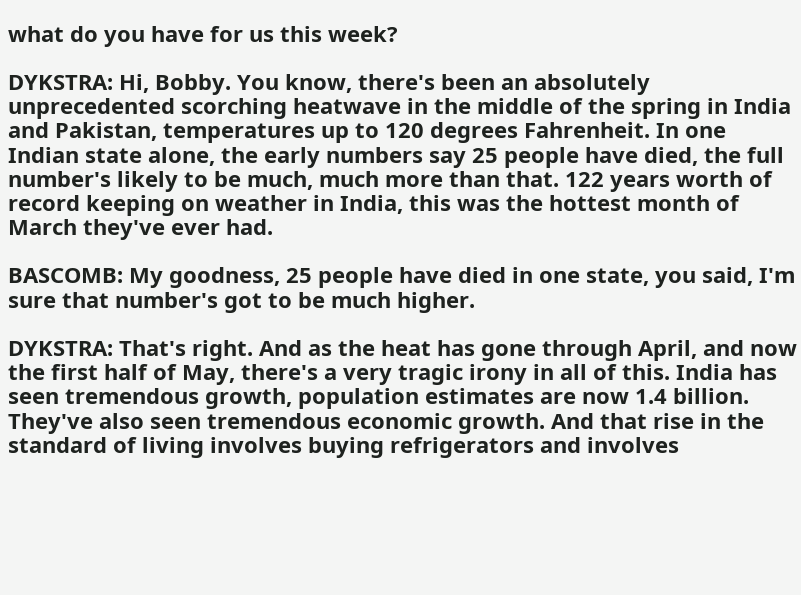what do you have for us this week?

DYKSTRA: Hi, Bobby. You know, there's been an absolutely unprecedented scorching heatwave in the middle of the spring in India and Pakistan, temperatures up to 120 degrees Fahrenheit. In one Indian state alone, the early numbers say 25 people have died, the full number's likely to be much, much more than that. 122 years worth of record keeping on weather in India, this was the hottest month of March they've ever had.

BASCOMB: My goodness, 25 people have died in one state, you said, I'm sure that number's got to be much higher.

DYKSTRA: That's right. And as the heat has gone through April, and now the first half of May, there's a very tragic irony in all of this. India has seen tremendous growth, population estimates are now 1.4 billion. They've also seen tremendous economic growth. And that rise in the standard of living involves buying refrigerators and involves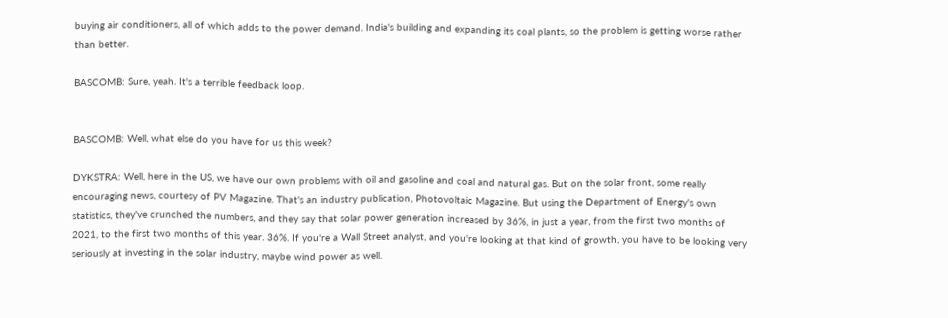buying air conditioners, all of which adds to the power demand. India's building and expanding its coal plants, so the problem is getting worse rather than better.

BASCOMB: Sure, yeah. It's a terrible feedback loop.


BASCOMB: Well, what else do you have for us this week?

DYKSTRA: Well, here in the US, we have our own problems with oil and gasoline and coal and natural gas. But on the solar front, some really encouraging news, courtesy of PV Magazine. That's an industry publication, Photovoltaic Magazine. But using the Department of Energy's own statistics, they've crunched the numbers, and they say that solar power generation increased by 36%, in just a year, from the first two months of 2021, to the first two months of this year. 36%. If you're a Wall Street analyst, and you're looking at that kind of growth, you have to be looking very seriously at investing in the solar industry, maybe wind power as well.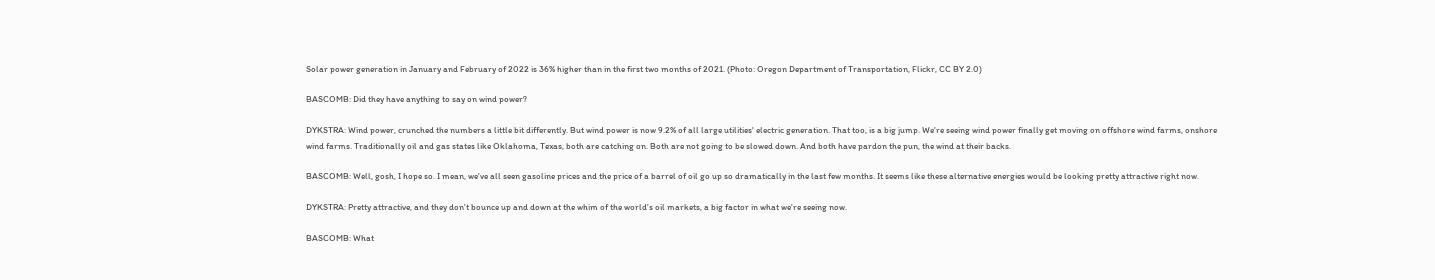Solar power generation in January and February of 2022 is 36% higher than in the first two months of 2021. (Photo: Oregon Department of Transportation, Flickr, CC BY 2.0)

BASCOMB: Did they have anything to say on wind power?

DYKSTRA: Wind power, crunched the numbers a little bit differently. But wind power is now 9.2% of all large utilities' electric generation. That too, is a big jump. We're seeing wind power finally get moving on offshore wind farms, onshore wind farms. Traditionally oil and gas states like Oklahoma, Texas, both are catching on. Both are not going to be slowed down. And both have pardon the pun, the wind at their backs.

BASCOMB: Well, gosh, I hope so. I mean, we've all seen gasoline prices and the price of a barrel of oil go up so dramatically in the last few months. It seems like these alternative energies would be looking pretty attractive right now.

DYKSTRA: Pretty attractive, and they don't bounce up and down at the whim of the world's oil markets, a big factor in what we're seeing now.

BASCOMB: What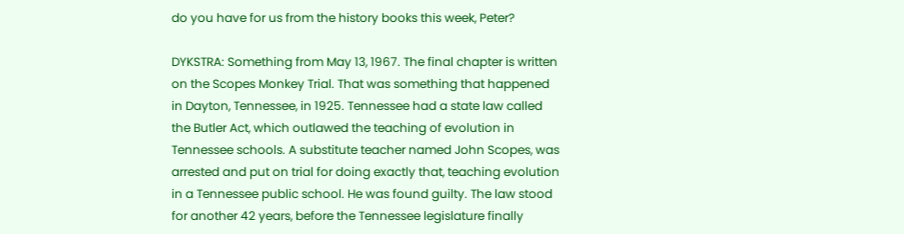do you have for us from the history books this week, Peter?

DYKSTRA: Something from May 13, 1967. The final chapter is written on the Scopes Monkey Trial. That was something that happened in Dayton, Tennessee, in 1925. Tennessee had a state law called the Butler Act, which outlawed the teaching of evolution in Tennessee schools. A substitute teacher named John Scopes, was arrested and put on trial for doing exactly that, teaching evolution in a Tennessee public school. He was found guilty. The law stood for another 42 years, before the Tennessee legislature finally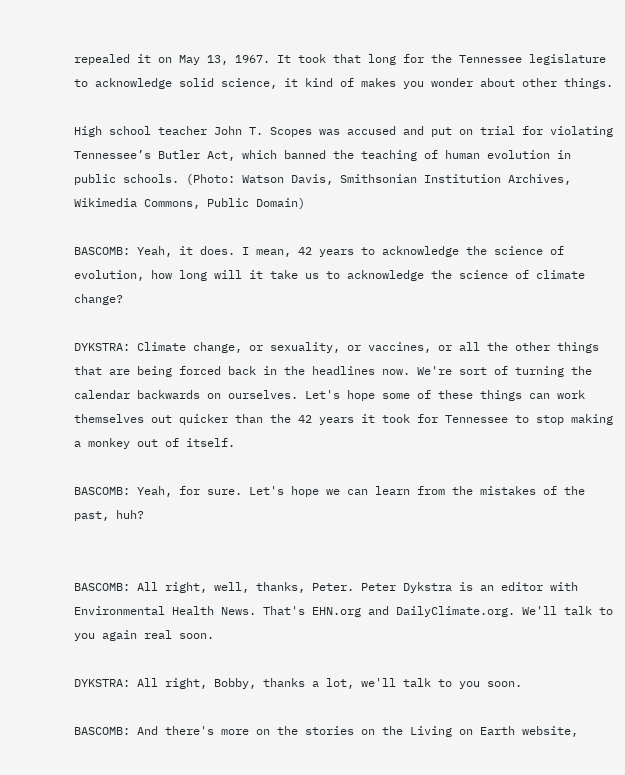repealed it on May 13, 1967. It took that long for the Tennessee legislature to acknowledge solid science, it kind of makes you wonder about other things.

High school teacher John T. Scopes was accused and put on trial for violating Tennessee’s Butler Act, which banned the teaching of human evolution in public schools. (Photo: Watson Davis, Smithsonian Institution Archives, Wikimedia Commons, Public Domain)

BASCOMB: Yeah, it does. I mean, 42 years to acknowledge the science of evolution, how long will it take us to acknowledge the science of climate change?

DYKSTRA: Climate change, or sexuality, or vaccines, or all the other things that are being forced back in the headlines now. We're sort of turning the calendar backwards on ourselves. Let's hope some of these things can work themselves out quicker than the 42 years it took for Tennessee to stop making a monkey out of itself.

BASCOMB: Yeah, for sure. Let's hope we can learn from the mistakes of the past, huh?


BASCOMB: All right, well, thanks, Peter. Peter Dykstra is an editor with Environmental Health News. That's EHN.org and DailyClimate.org. We'll talk to you again real soon.

DYKSTRA: All right, Bobby, thanks a lot, we'll talk to you soon.

BASCOMB: And there's more on the stories on the Living on Earth website,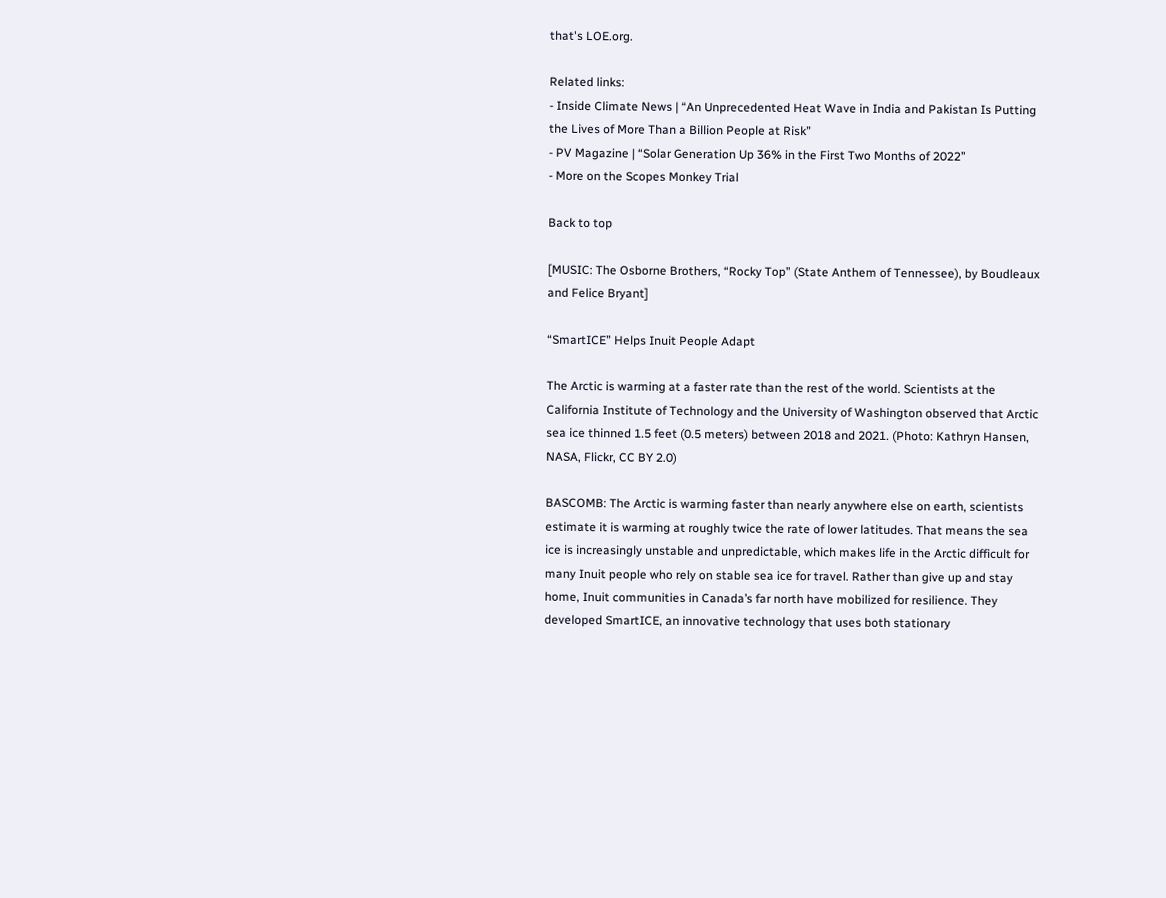that's LOE.org.

Related links:
- Inside Climate News | “An Unprecedented Heat Wave in India and Pakistan Is Putting the Lives of More Than a Billion People at Risk”
- PV Magazine | “Solar Generation Up 36% in the First Two Months of 2022”
- More on the Scopes Monkey Trial

Back to top

[MUSIC: The Osborne Brothers, “Rocky Top” (State Anthem of Tennessee), by Boudleaux and Felice Bryant]

“SmartICE” Helps Inuit People Adapt

The Arctic is warming at a faster rate than the rest of the world. Scientists at the California Institute of Technology and the University of Washington observed that Arctic sea ice thinned 1.5 feet (0.5 meters) between 2018 and 2021. (Photo: Kathryn Hansen, NASA, Flickr, CC BY 2.0)

BASCOMB: The Arctic is warming faster than nearly anywhere else on earth, scientists estimate it is warming at roughly twice the rate of lower latitudes. That means the sea ice is increasingly unstable and unpredictable, which makes life in the Arctic difficult for many Inuit people who rely on stable sea ice for travel. Rather than give up and stay home, Inuit communities in Canada’s far north have mobilized for resilience. They developed SmartICE, an innovative technology that uses both stationary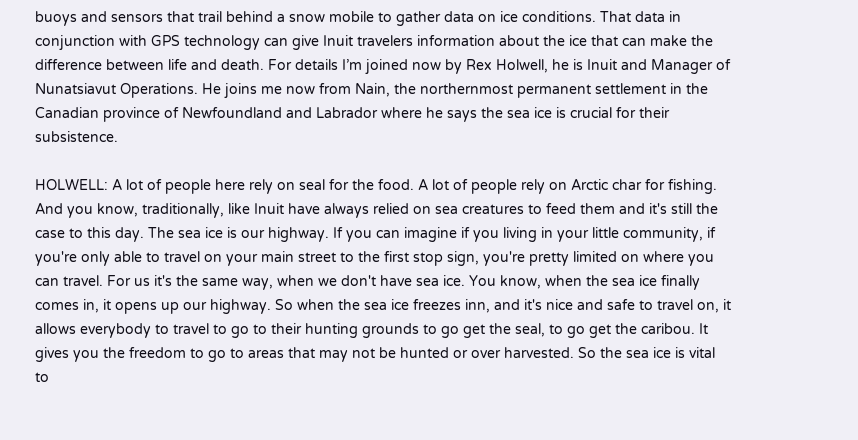buoys and sensors that trail behind a snow mobile to gather data on ice conditions. That data in conjunction with GPS technology can give Inuit travelers information about the ice that can make the difference between life and death. For details I’m joined now by Rex Holwell, he is Inuit and Manager of Nunatsiavut Operations. He joins me now from Nain, the northernmost permanent settlement in the Canadian province of Newfoundland and Labrador where he says the sea ice is crucial for their subsistence.

HOLWELL: A lot of people here rely on seal for the food. A lot of people rely on Arctic char for fishing. And you know, traditionally, like Inuit have always relied on sea creatures to feed them and it's still the case to this day. The sea ice is our highway. If you can imagine if you living in your little community, if you're only able to travel on your main street to the first stop sign, you're pretty limited on where you can travel. For us it's the same way, when we don't have sea ice. You know, when the sea ice finally comes in, it opens up our highway. So when the sea ice freezes inn, and it's nice and safe to travel on, it allows everybody to travel to go to their hunting grounds to go get the seal, to go get the caribou. It gives you the freedom to go to areas that may not be hunted or over harvested. So the sea ice is vital to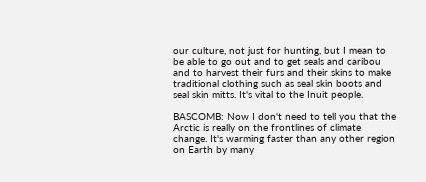our culture, not just for hunting, but I mean to be able to go out and to get seals and caribou and to harvest their furs and their skins to make traditional clothing such as seal skin boots and seal skin mitts. It's vital to the Inuit people.

BASCOMB: Now I don't need to tell you that the Arctic is really on the frontlines of climate change. It's warming faster than any other region on Earth by many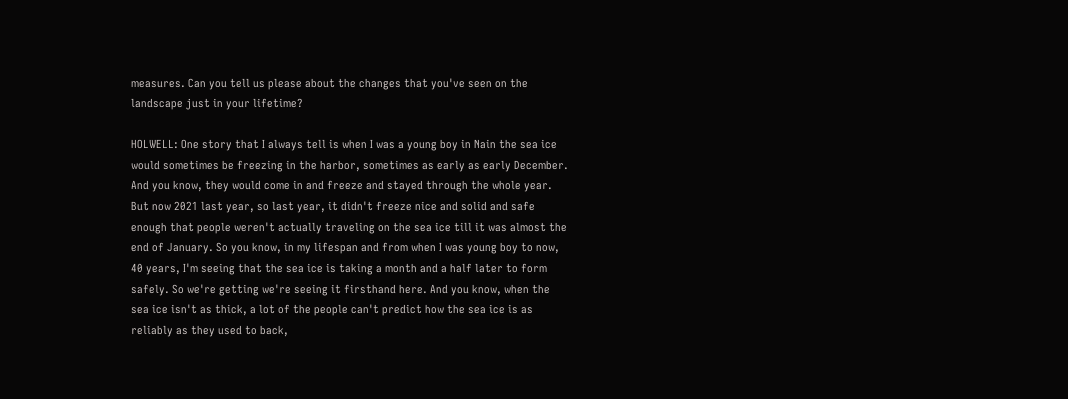measures. Can you tell us please about the changes that you've seen on the landscape just in your lifetime?

HOLWELL: One story that I always tell is when I was a young boy in Nain the sea ice would sometimes be freezing in the harbor, sometimes as early as early December. And you know, they would come in and freeze and stayed through the whole year. But now 2021 last year, so last year, it didn't freeze nice and solid and safe enough that people weren't actually traveling on the sea ice till it was almost the end of January. So you know, in my lifespan and from when I was young boy to now, 40 years, I'm seeing that the sea ice is taking a month and a half later to form safely. So we're getting we're seeing it firsthand here. And you know, when the sea ice isn't as thick, a lot of the people can't predict how the sea ice is as reliably as they used to back,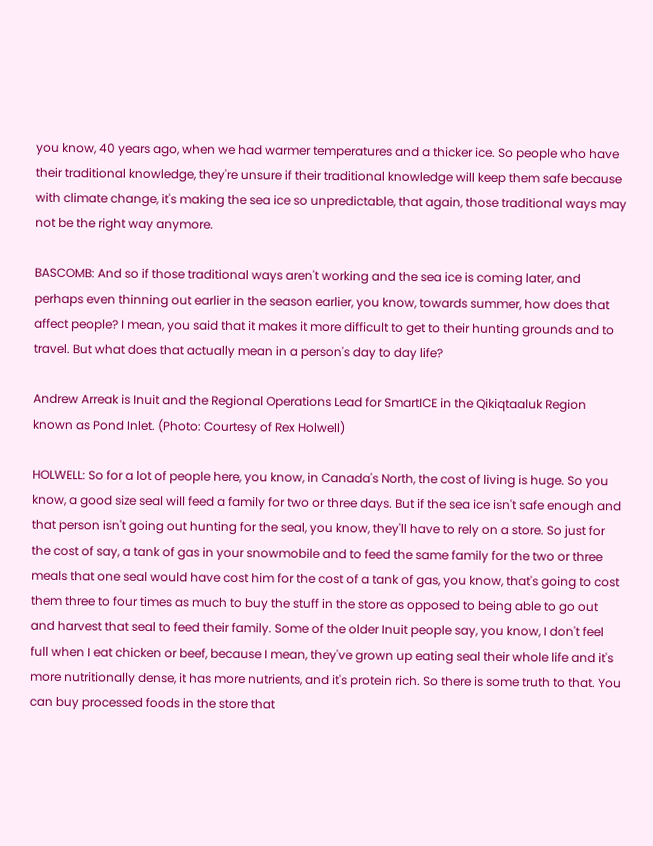you know, 40 years ago, when we had warmer temperatures and a thicker ice. So people who have their traditional knowledge, they're unsure if their traditional knowledge will keep them safe because with climate change, it's making the sea ice so unpredictable, that again, those traditional ways may not be the right way anymore.

BASCOMB: And so if those traditional ways aren't working and the sea ice is coming later, and perhaps even thinning out earlier in the season earlier, you know, towards summer, how does that affect people? I mean, you said that it makes it more difficult to get to their hunting grounds and to travel. But what does that actually mean in a person's day to day life?

Andrew Arreak is Inuit and the Regional Operations Lead for SmartICE in the Qikiqtaaluk Region known as Pond Inlet. (Photo: Courtesy of Rex Holwell)

HOLWELL: So for a lot of people here, you know, in Canada's North, the cost of living is huge. So you know, a good size seal will feed a family for two or three days. But if the sea ice isn't safe enough and that person isn't going out hunting for the seal, you know, they'll have to rely on a store. So just for the cost of say, a tank of gas in your snowmobile and to feed the same family for the two or three meals that one seal would have cost him for the cost of a tank of gas, you know, that's going to cost them three to four times as much to buy the stuff in the store as opposed to being able to go out and harvest that seal to feed their family. Some of the older Inuit people say, you know, I don't feel full when I eat chicken or beef, because I mean, they've grown up eating seal their whole life and it's more nutritionally dense, it has more nutrients, and it's protein rich. So there is some truth to that. You can buy processed foods in the store that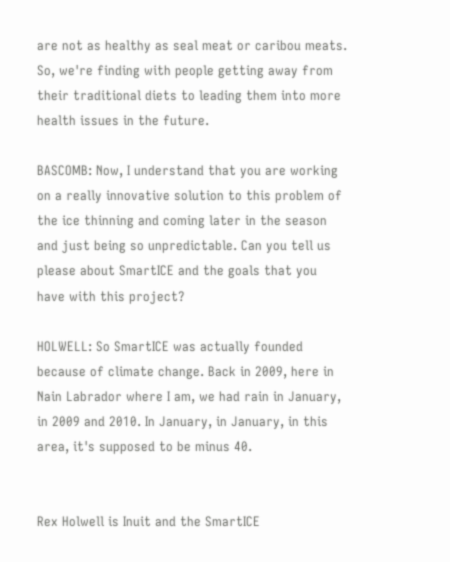are not as healthy as seal meat or caribou meats. So, we're finding with people getting away from their traditional diets to leading them into more health issues in the future.

BASCOMB: Now, I understand that you are working on a really innovative solution to this problem of the ice thinning and coming later in the season and just being so unpredictable. Can you tell us please about SmartICE and the goals that you have with this project?

HOLWELL: So SmartICE was actually founded because of climate change. Back in 2009, here in Nain Labrador where I am, we had rain in January, in 2009 and 2010. In January, in January, in this area, it's supposed to be minus 40.


Rex Holwell is Inuit and the SmartICE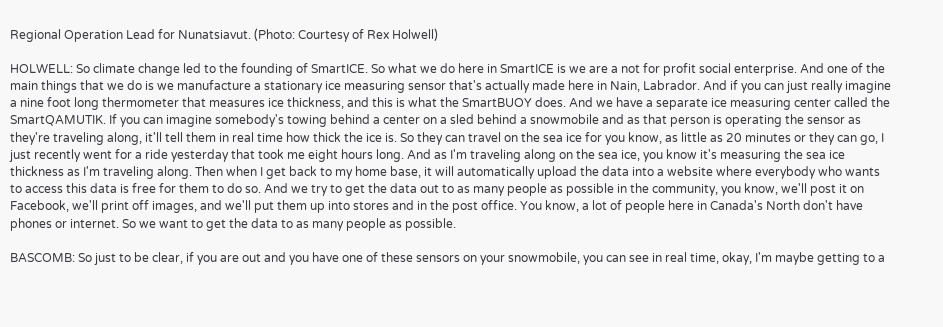Regional Operation Lead for Nunatsiavut. (Photo: Courtesy of Rex Holwell)

HOLWELL: So climate change led to the founding of SmartICE. So what we do here in SmartICE is we are a not for profit social enterprise. And one of the main things that we do is we manufacture a stationary ice measuring sensor that's actually made here in Nain, Labrador. And if you can just really imagine a nine foot long thermometer that measures ice thickness, and this is what the SmartBUOY does. And we have a separate ice measuring center called the SmartQAMUTIK. If you can imagine somebody's towing behind a center on a sled behind a snowmobile and as that person is operating the sensor as they're traveling along, it'll tell them in real time how thick the ice is. So they can travel on the sea ice for you know, as little as 20 minutes or they can go, I just recently went for a ride yesterday that took me eight hours long. And as I'm traveling along on the sea ice, you know it's measuring the sea ice thickness as I'm traveling along. Then when I get back to my home base, it will automatically upload the data into a website where everybody who wants to access this data is free for them to do so. And we try to get the data out to as many people as possible in the community, you know, we'll post it on Facebook, we'll print off images, and we'll put them up into stores and in the post office. You know, a lot of people here in Canada's North don't have phones or internet. So we want to get the data to as many people as possible.

BASCOMB: So just to be clear, if you are out and you have one of these sensors on your snowmobile, you can see in real time, okay, I'm maybe getting to a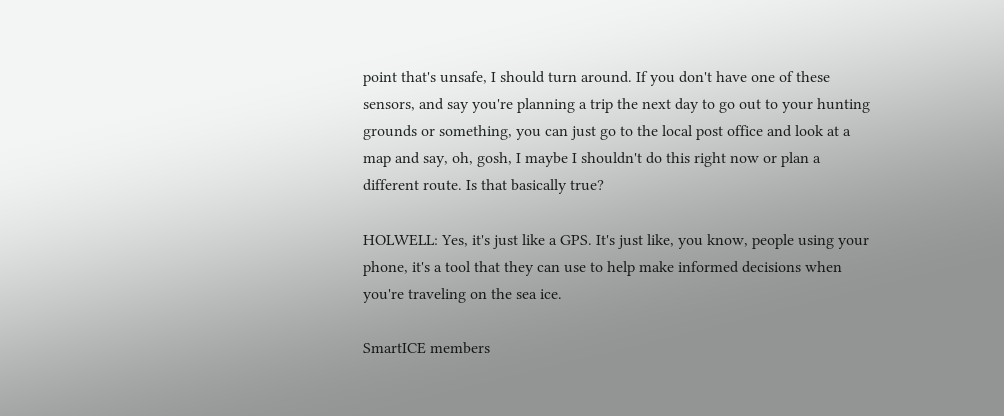point that's unsafe, I should turn around. If you don't have one of these sensors, and say you're planning a trip the next day to go out to your hunting grounds or something, you can just go to the local post office and look at a map and say, oh, gosh, I maybe I shouldn't do this right now or plan a different route. Is that basically true?

HOLWELL: Yes, it's just like a GPS. It's just like, you know, people using your phone, it's a tool that they can use to help make informed decisions when you're traveling on the sea ice.

SmartICE members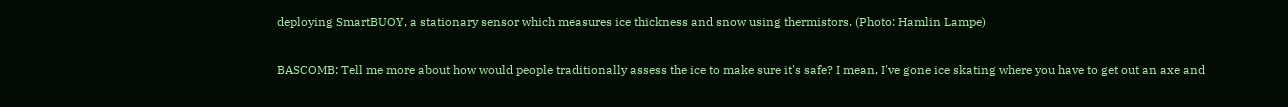deploying SmartBUOY, a stationary sensor which measures ice thickness and snow using thermistors. (Photo: Hamlin Lampe)

BASCOMB: Tell me more about how would people traditionally assess the ice to make sure it's safe? I mean, I've gone ice skating where you have to get out an axe and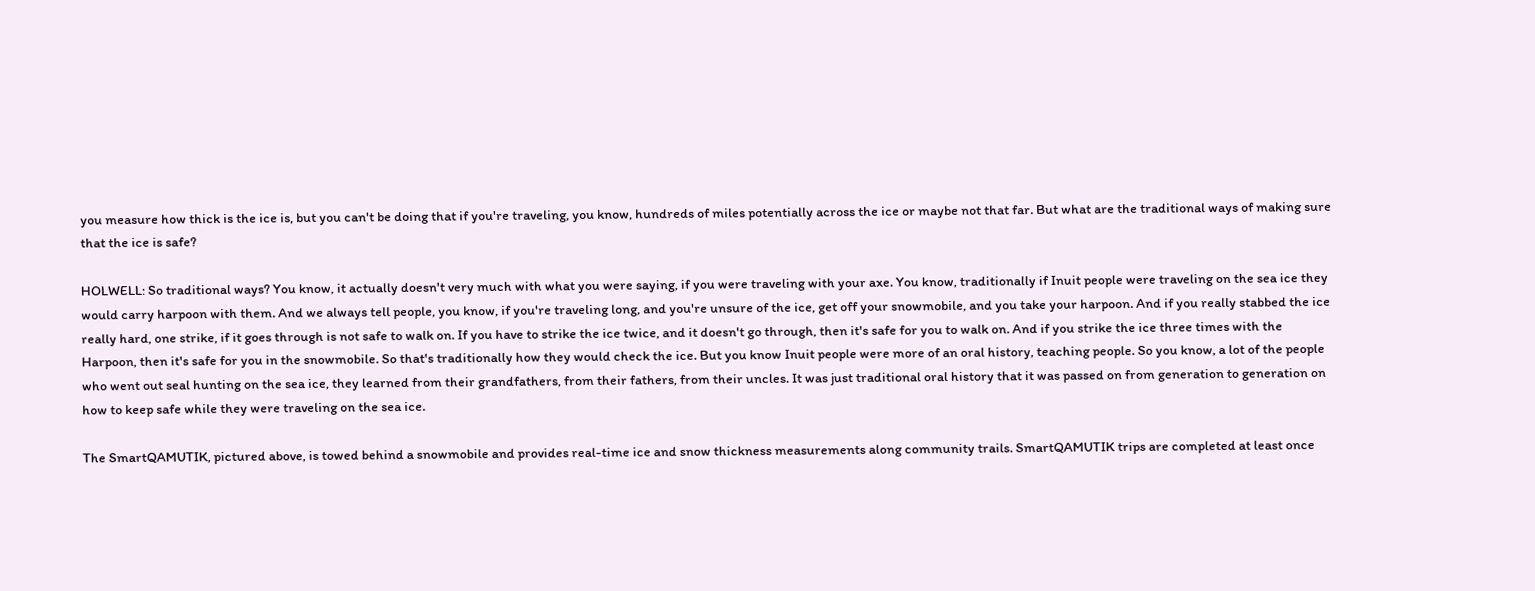you measure how thick is the ice is, but you can't be doing that if you're traveling, you know, hundreds of miles potentially across the ice or maybe not that far. But what are the traditional ways of making sure that the ice is safe?

HOLWELL: So traditional ways? You know, it actually doesn't very much with what you were saying, if you were traveling with your axe. You know, traditionally if Inuit people were traveling on the sea ice they would carry harpoon with them. And we always tell people, you know, if you're traveling long, and you're unsure of the ice, get off your snowmobile, and you take your harpoon. And if you really stabbed the ice really hard, one strike, if it goes through is not safe to walk on. If you have to strike the ice twice, and it doesn't go through, then it's safe for you to walk on. And if you strike the ice three times with the Harpoon, then it's safe for you in the snowmobile. So that's traditionally how they would check the ice. But you know Inuit people were more of an oral history, teaching people. So you know, a lot of the people who went out seal hunting on the sea ice, they learned from their grandfathers, from their fathers, from their uncles. It was just traditional oral history that it was passed on from generation to generation on how to keep safe while they were traveling on the sea ice.

The SmartQAMUTIK, pictured above, is towed behind a snowmobile and provides real-time ice and snow thickness measurements along community trails. SmartQAMUTIK trips are completed at least once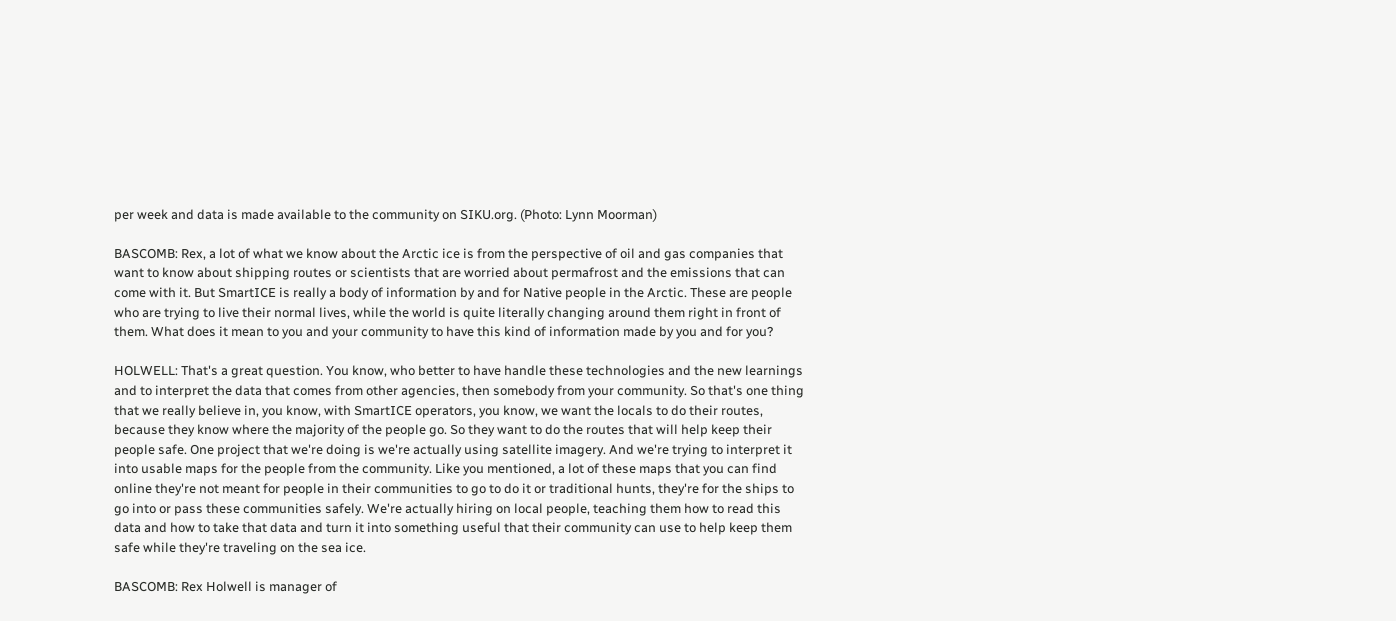per week and data is made available to the community on SIKU.org. (Photo: Lynn Moorman)

BASCOMB: Rex, a lot of what we know about the Arctic ice is from the perspective of oil and gas companies that want to know about shipping routes or scientists that are worried about permafrost and the emissions that can come with it. But SmartICE is really a body of information by and for Native people in the Arctic. These are people who are trying to live their normal lives, while the world is quite literally changing around them right in front of them. What does it mean to you and your community to have this kind of information made by you and for you?

HOLWELL: That's a great question. You know, who better to have handle these technologies and the new learnings and to interpret the data that comes from other agencies, then somebody from your community. So that's one thing that we really believe in, you know, with SmartICE operators, you know, we want the locals to do their routes, because they know where the majority of the people go. So they want to do the routes that will help keep their people safe. One project that we're doing is we're actually using satellite imagery. And we're trying to interpret it into usable maps for the people from the community. Like you mentioned, a lot of these maps that you can find online they're not meant for people in their communities to go to do it or traditional hunts, they're for the ships to go into or pass these communities safely. We're actually hiring on local people, teaching them how to read this data and how to take that data and turn it into something useful that their community can use to help keep them safe while they're traveling on the sea ice.

BASCOMB: Rex Holwell is manager of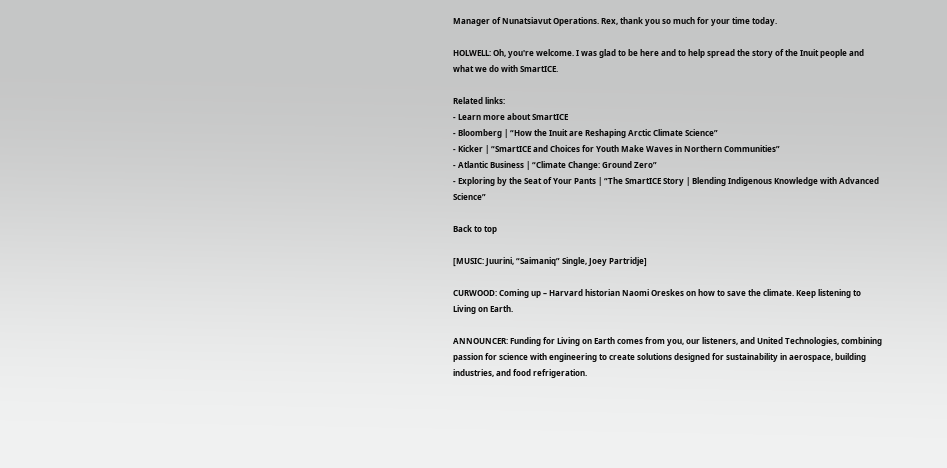Manager of Nunatsiavut Operations. Rex, thank you so much for your time today.

HOLWELL: Oh, you're welcome. I was glad to be here and to help spread the story of the Inuit people and what we do with SmartICE.

Related links:
- Learn more about SmartICE
- Bloomberg | “How the Inuit are Reshaping Arctic Climate Science”
- Kicker | “SmartICE and Choices for Youth Make Waves in Northern Communities”
- Atlantic Business | “Climate Change: Ground Zero”
- Exploring by the Seat of Your Pants | “The SmartICE Story | Blending Indigenous Knowledge with Advanced Science”

Back to top

[MUSIC: Juurini, “Saimaniq” Single, Joey Partridje]

CURWOOD: Coming up – Harvard historian Naomi Oreskes on how to save the climate. Keep listening to Living on Earth.

ANNOUNCER: Funding for Living on Earth comes from you, our listeners, and United Technologies, combining passion for science with engineering to create solutions designed for sustainability in aerospace, building industries, and food refrigeration.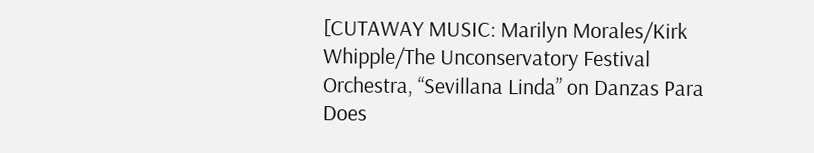[CUTAWAY MUSIC: Marilyn Morales/Kirk Whipple/The Unconservatory Festival Orchestra, “Sevillana Linda” on Danzas Para Does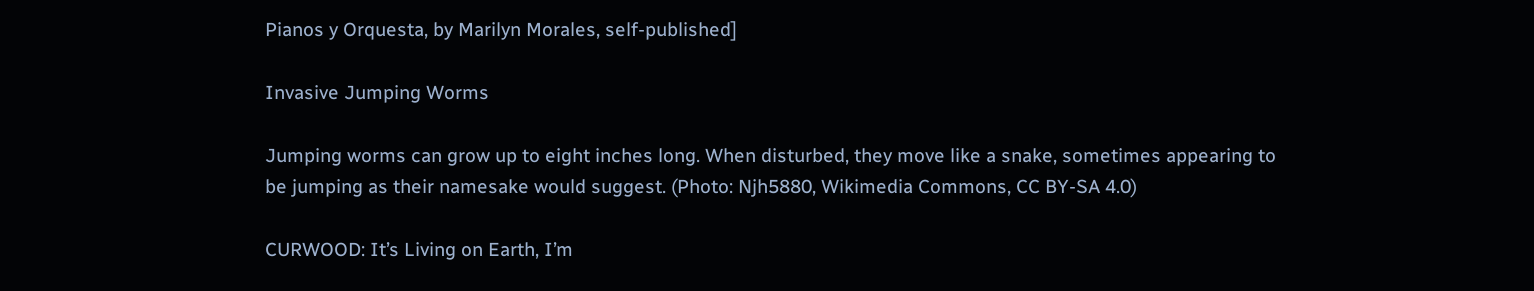Pianos y Orquesta, by Marilyn Morales, self-published]

Invasive Jumping Worms

Jumping worms can grow up to eight inches long. When disturbed, they move like a snake, sometimes appearing to be jumping as their namesake would suggest. (Photo: Njh5880, Wikimedia Commons, CC BY-SA 4.0)

CURWOOD: It’s Living on Earth, I’m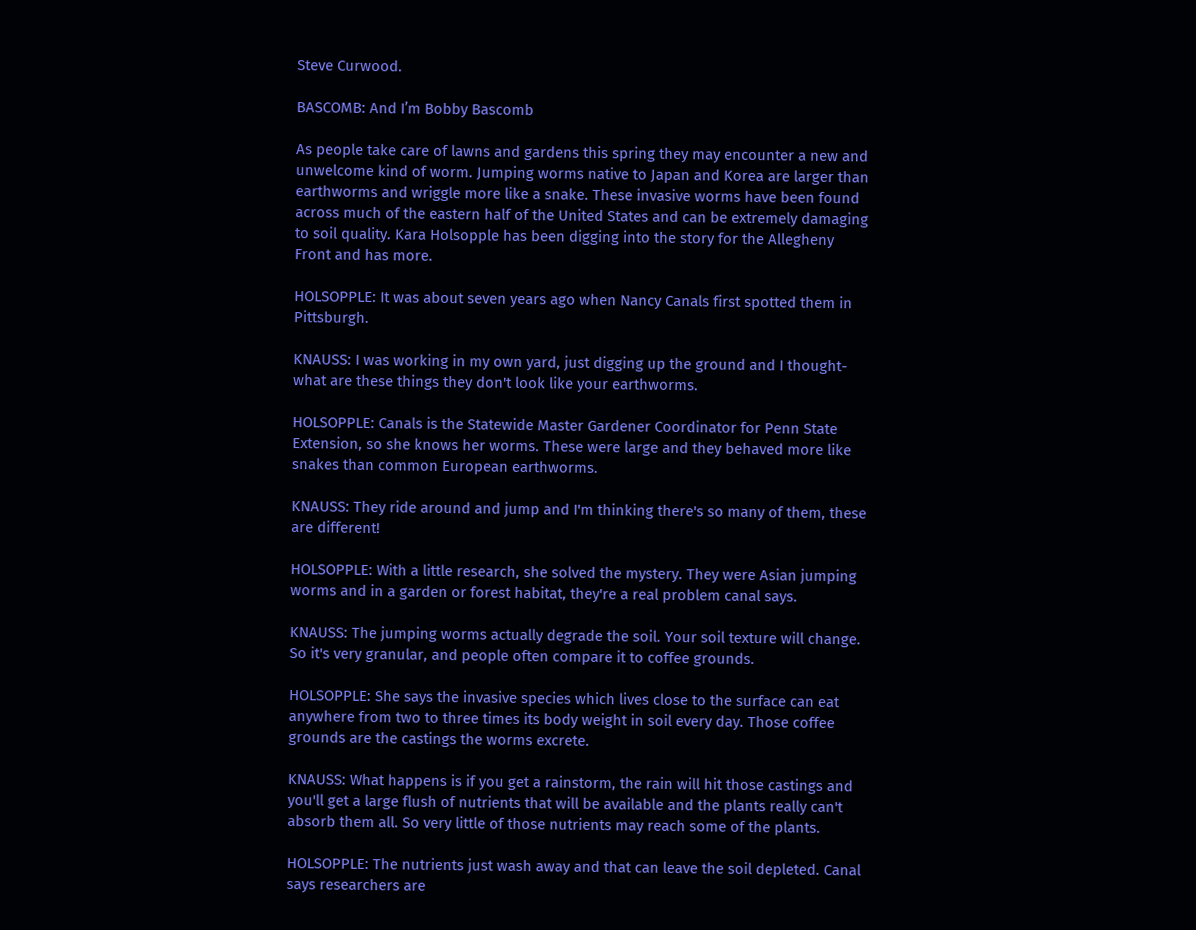Steve Curwood.

BASCOMB: And I’m Bobby Bascomb

As people take care of lawns and gardens this spring they may encounter a new and unwelcome kind of worm. Jumping worms native to Japan and Korea are larger than earthworms and wriggle more like a snake. These invasive worms have been found across much of the eastern half of the United States and can be extremely damaging to soil quality. Kara Holsopple has been digging into the story for the Allegheny Front and has more.

HOLSOPPLE: It was about seven years ago when Nancy Canals first spotted them in Pittsburgh.

KNAUSS: I was working in my own yard, just digging up the ground and I thought- what are these things they don't look like your earthworms.

HOLSOPPLE: Canals is the Statewide Master Gardener Coordinator for Penn State Extension, so she knows her worms. These were large and they behaved more like snakes than common European earthworms.

KNAUSS: They ride around and jump and I'm thinking there's so many of them, these are different!

HOLSOPPLE: With a little research, she solved the mystery. They were Asian jumping worms and in a garden or forest habitat, they're a real problem canal says.

KNAUSS: The jumping worms actually degrade the soil. Your soil texture will change. So it's very granular, and people often compare it to coffee grounds.

HOLSOPPLE: She says the invasive species which lives close to the surface can eat anywhere from two to three times its body weight in soil every day. Those coffee grounds are the castings the worms excrete.

KNAUSS: What happens is if you get a rainstorm, the rain will hit those castings and you'll get a large flush of nutrients that will be available and the plants really can't absorb them all. So very little of those nutrients may reach some of the plants.

HOLSOPPLE: The nutrients just wash away and that can leave the soil depleted. Canal says researchers are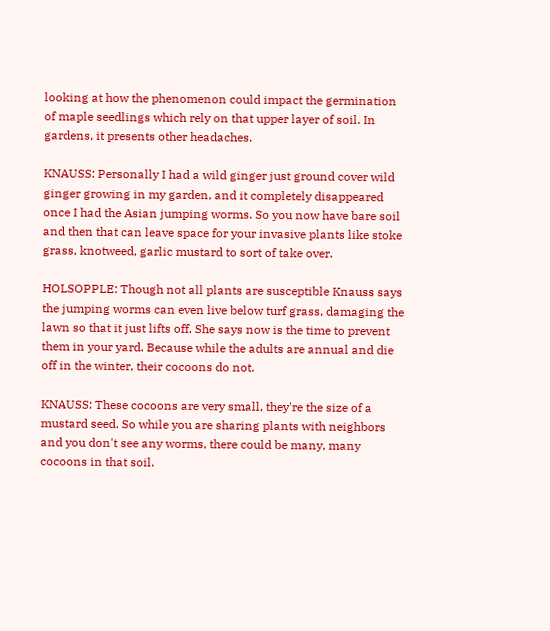looking at how the phenomenon could impact the germination of maple seedlings which rely on that upper layer of soil. In gardens, it presents other headaches.

KNAUSS: Personally I had a wild ginger just ground cover wild ginger growing in my garden, and it completely disappeared once I had the Asian jumping worms. So you now have bare soil and then that can leave space for your invasive plants like stoke grass, knotweed, garlic mustard to sort of take over.

HOLSOPPLE: Though not all plants are susceptible Knauss says the jumping worms can even live below turf grass, damaging the lawn so that it just lifts off. She says now is the time to prevent them in your yard. Because while the adults are annual and die off in the winter, their cocoons do not.

KNAUSS: These cocoons are very small, they're the size of a mustard seed. So while you are sharing plants with neighbors and you don't see any worms, there could be many, many cocoons in that soil.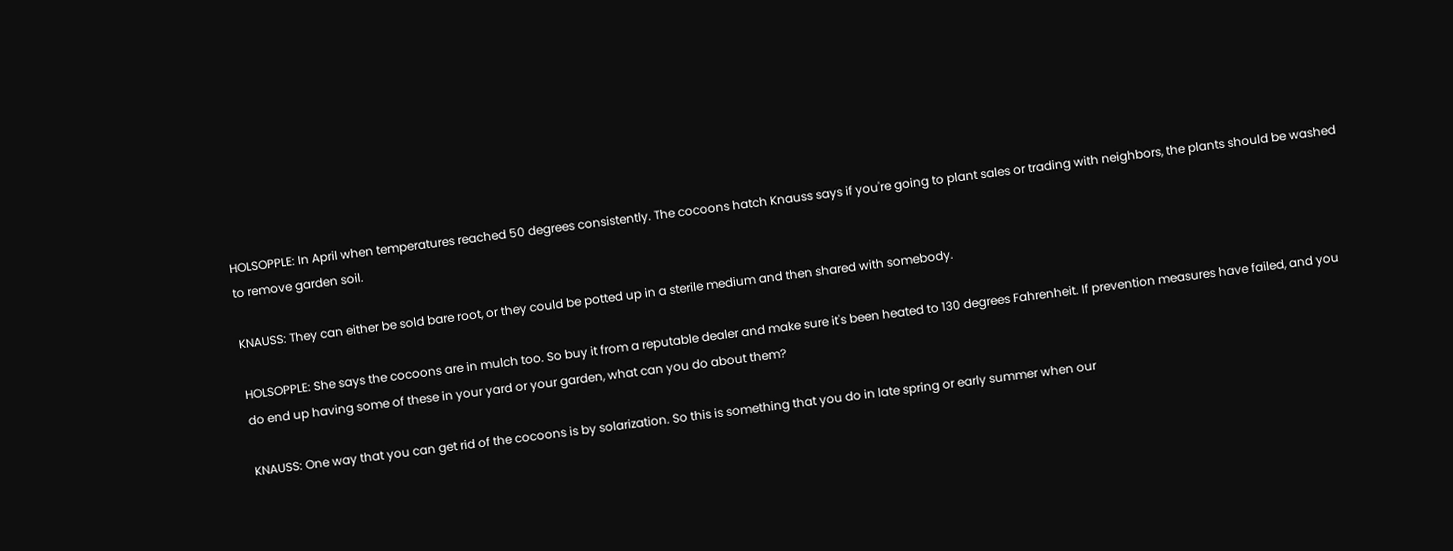HOLSOPPLE: In April when temperatures reached 50 degrees consistently. The cocoons hatch Knauss says if you're going to plant sales or trading with neighbors, the plants should be washed to remove garden soil.

KNAUSS: They can either be sold bare root, or they could be potted up in a sterile medium and then shared with somebody.

HOLSOPPLE: She says the cocoons are in mulch too. So buy it from a reputable dealer and make sure it's been heated to 130 degrees Fahrenheit. If prevention measures have failed, and you do end up having some of these in your yard or your garden, what can you do about them?

KNAUSS: One way that you can get rid of the cocoons is by solarization. So this is something that you do in late spring or early summer when our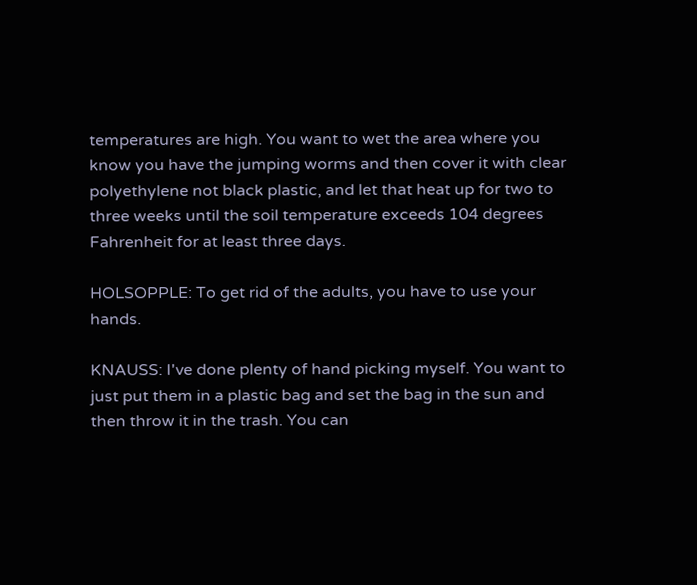temperatures are high. You want to wet the area where you know you have the jumping worms and then cover it with clear polyethylene not black plastic, and let that heat up for two to three weeks until the soil temperature exceeds 104 degrees Fahrenheit for at least three days.

HOLSOPPLE: To get rid of the adults, you have to use your hands.

KNAUSS: I've done plenty of hand picking myself. You want to just put them in a plastic bag and set the bag in the sun and then throw it in the trash. You can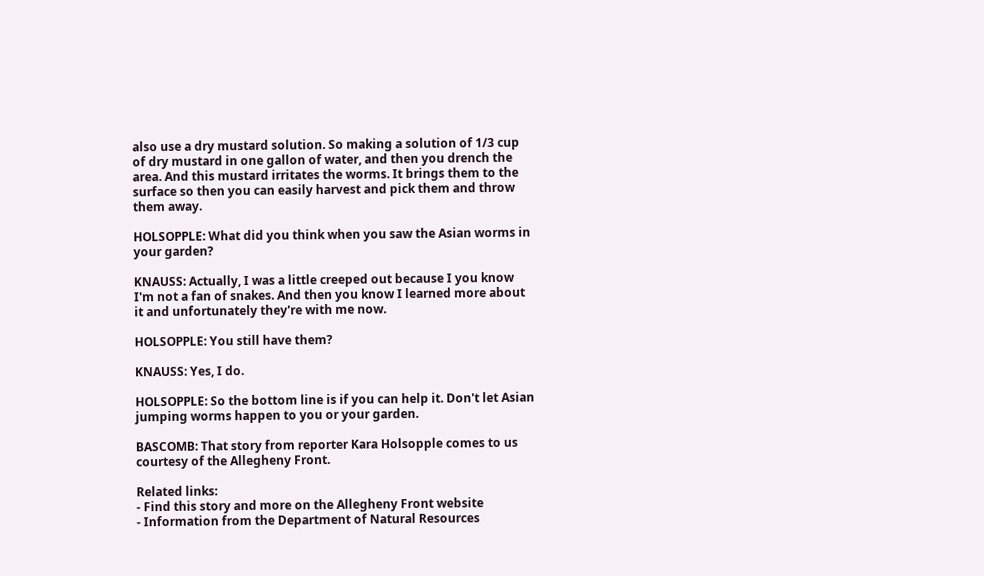also use a dry mustard solution. So making a solution of 1/3 cup of dry mustard in one gallon of water, and then you drench the area. And this mustard irritates the worms. It brings them to the surface so then you can easily harvest and pick them and throw them away.

HOLSOPPLE: What did you think when you saw the Asian worms in your garden?

KNAUSS: Actually, I was a little creeped out because I you know I'm not a fan of snakes. And then you know I learned more about it and unfortunately they're with me now.

HOLSOPPLE: You still have them?

KNAUSS: Yes, I do.

HOLSOPPLE: So the bottom line is if you can help it. Don't let Asian jumping worms happen to you or your garden.

BASCOMB: That story from reporter Kara Holsopple comes to us courtesy of the Allegheny Front.

Related links:
- Find this story and more on the Allegheny Front website
- Information from the Department of Natural Resources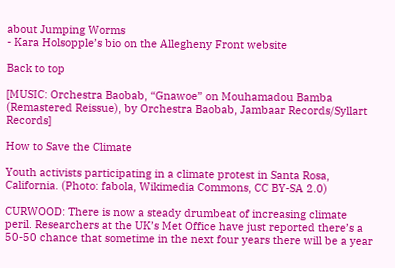about Jumping Worms
- Kara Holsopple’s bio on the Allegheny Front website

Back to top

[MUSIC: Orchestra Baobab, “Gnawoe” on Mouhamadou Bamba (Remastered Reissue), by Orchestra Baobab, Jambaar Records/Syllart Records]

How to Save the Climate

Youth activists participating in a climate protest in Santa Rosa, California. (Photo: fabola, Wikimedia Commons, CC BY-SA 2.0)

CURWOOD: There is now a steady drumbeat of increasing climate peril. Researchers at the UK’s Met Office have just reported there’s a 50-50 chance that sometime in the next four years there will be a year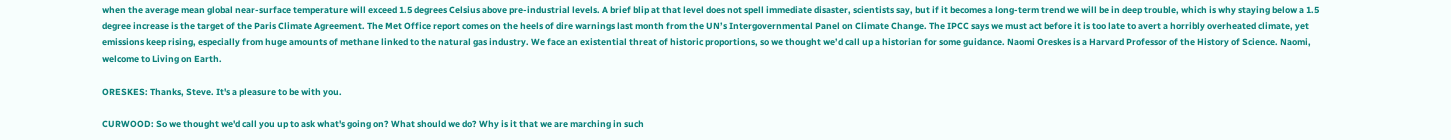when the average mean global near-surface temperature will exceed 1.5 degrees Celsius above pre-industrial levels. A brief blip at that level does not spell immediate disaster, scientists say, but if it becomes a long-term trend we will be in deep trouble, which is why staying below a 1.5 degree increase is the target of the Paris Climate Agreement. The Met Office report comes on the heels of dire warnings last month from the UN’s Intergovernmental Panel on Climate Change. The IPCC says we must act before it is too late to avert a horribly overheated climate, yet emissions keep rising, especially from huge amounts of methane linked to the natural gas industry. We face an existential threat of historic proportions, so we thought we’d call up a historian for some guidance. Naomi Oreskes is a Harvard Professor of the History of Science. Naomi, welcome to Living on Earth.

ORESKES: Thanks, Steve. It's a pleasure to be with you.

CURWOOD: So we thought we'd call you up to ask what's going on? What should we do? Why is it that we are marching in such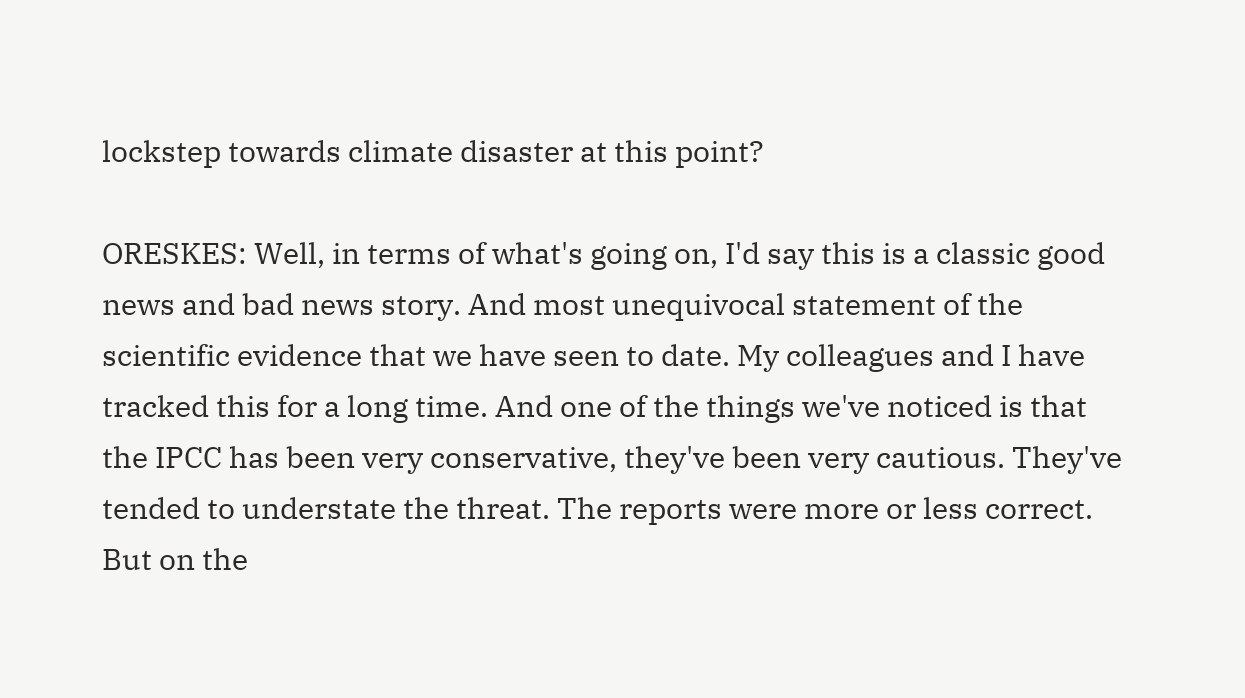lockstep towards climate disaster at this point?

ORESKES: Well, in terms of what's going on, I'd say this is a classic good news and bad news story. And most unequivocal statement of the scientific evidence that we have seen to date. My colleagues and I have tracked this for a long time. And one of the things we've noticed is that the IPCC has been very conservative, they've been very cautious. They've tended to understate the threat. The reports were more or less correct. But on the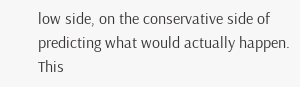low side, on the conservative side of predicting what would actually happen. This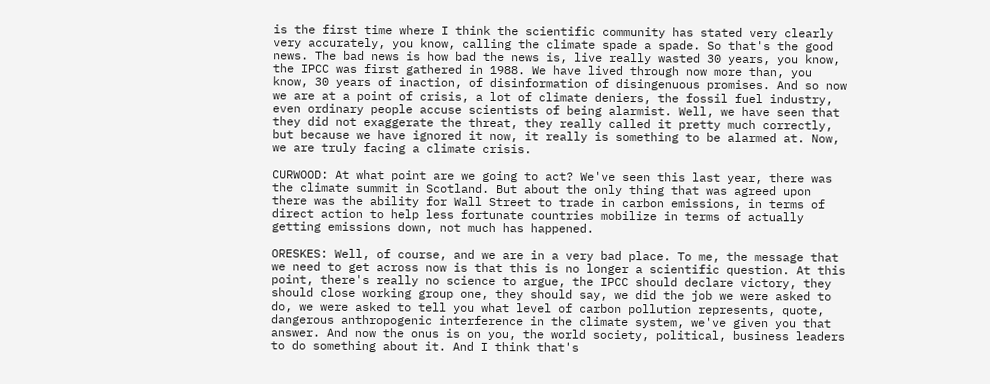is the first time where I think the scientific community has stated very clearly very accurately, you know, calling the climate spade a spade. So that's the good news. The bad news is how bad the news is, live really wasted 30 years, you know, the IPCC was first gathered in 1988. We have lived through now more than, you know, 30 years of inaction, of disinformation of disingenuous promises. And so now we are at a point of crisis, a lot of climate deniers, the fossil fuel industry, even ordinary people accuse scientists of being alarmist. Well, we have seen that they did not exaggerate the threat, they really called it pretty much correctly, but because we have ignored it now, it really is something to be alarmed at. Now, we are truly facing a climate crisis.

CURWOOD: At what point are we going to act? We've seen this last year, there was the climate summit in Scotland. But about the only thing that was agreed upon there was the ability for Wall Street to trade in carbon emissions, in terms of direct action to help less fortunate countries mobilize in terms of actually getting emissions down, not much has happened.

ORESKES: Well, of course, and we are in a very bad place. To me, the message that we need to get across now is that this is no longer a scientific question. At this point, there's really no science to argue, the IPCC should declare victory, they should close working group one, they should say, we did the job we were asked to do, we were asked to tell you what level of carbon pollution represents, quote, dangerous anthropogenic interference in the climate system, we've given you that answer. And now the onus is on you, the world society, political, business leaders to do something about it. And I think that's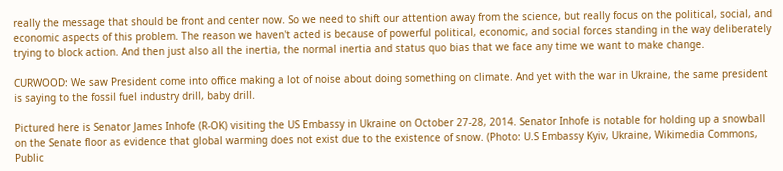really the message that should be front and center now. So we need to shift our attention away from the science, but really focus on the political, social, and economic aspects of this problem. The reason we haven't acted is because of powerful political, economic, and social forces standing in the way deliberately trying to block action. And then just also all the inertia, the normal inertia and status quo bias that we face any time we want to make change.

CURWOOD: We saw President come into office making a lot of noise about doing something on climate. And yet with the war in Ukraine, the same president is saying to the fossil fuel industry drill, baby drill.

Pictured here is Senator James Inhofe (R-OK) visiting the US Embassy in Ukraine on October 27-28, 2014. Senator Inhofe is notable for holding up a snowball on the Senate floor as evidence that global warming does not exist due to the existence of snow. (Photo: U.S Embassy Kyiv, Ukraine, Wikimedia Commons, Public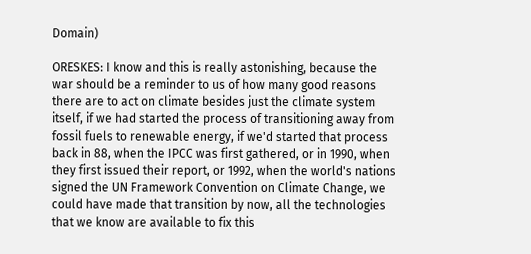Domain)

ORESKES: I know and this is really astonishing, because the war should be a reminder to us of how many good reasons there are to act on climate besides just the climate system itself, if we had started the process of transitioning away from fossil fuels to renewable energy, if we'd started that process back in 88, when the IPCC was first gathered, or in 1990, when they first issued their report, or 1992, when the world's nations signed the UN Framework Convention on Climate Change, we could have made that transition by now, all the technologies that we know are available to fix this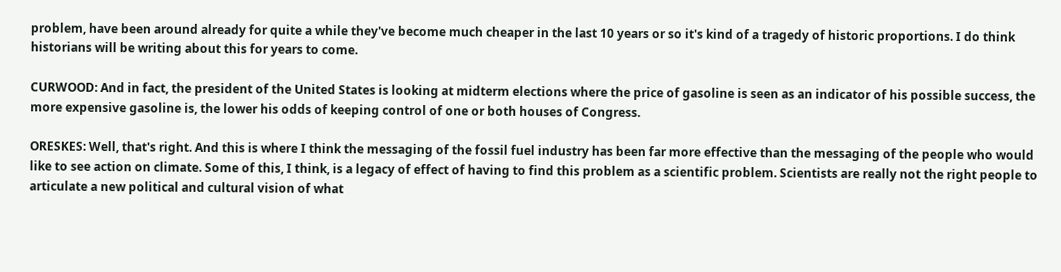problem, have been around already for quite a while they've become much cheaper in the last 10 years or so it's kind of a tragedy of historic proportions. I do think historians will be writing about this for years to come.

CURWOOD: And in fact, the president of the United States is looking at midterm elections where the price of gasoline is seen as an indicator of his possible success, the more expensive gasoline is, the lower his odds of keeping control of one or both houses of Congress.

ORESKES: Well, that's right. And this is where I think the messaging of the fossil fuel industry has been far more effective than the messaging of the people who would like to see action on climate. Some of this, I think, is a legacy of effect of having to find this problem as a scientific problem. Scientists are really not the right people to articulate a new political and cultural vision of what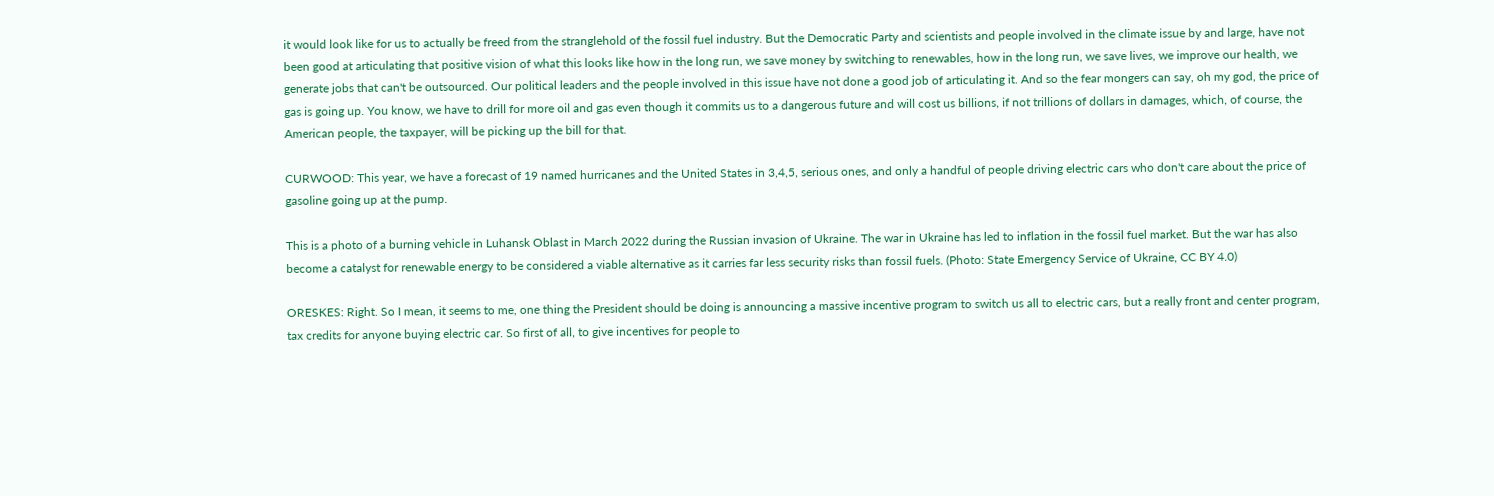it would look like for us to actually be freed from the stranglehold of the fossil fuel industry. But the Democratic Party and scientists and people involved in the climate issue by and large, have not been good at articulating that positive vision of what this looks like how in the long run, we save money by switching to renewables, how in the long run, we save lives, we improve our health, we generate jobs that can't be outsourced. Our political leaders and the people involved in this issue have not done a good job of articulating it. And so the fear mongers can say, oh my god, the price of gas is going up. You know, we have to drill for more oil and gas even though it commits us to a dangerous future and will cost us billions, if not trillions of dollars in damages, which, of course, the American people, the taxpayer, will be picking up the bill for that.

CURWOOD: This year, we have a forecast of 19 named hurricanes and the United States in 3,4,5, serious ones, and only a handful of people driving electric cars who don't care about the price of gasoline going up at the pump.

This is a photo of a burning vehicle in Luhansk Oblast in March 2022 during the Russian invasion of Ukraine. The war in Ukraine has led to inflation in the fossil fuel market. But the war has also become a catalyst for renewable energy to be considered a viable alternative as it carries far less security risks than fossil fuels. (Photo: State Emergency Service of Ukraine, CC BY 4.0)

ORESKES: Right. So I mean, it seems to me, one thing the President should be doing is announcing a massive incentive program to switch us all to electric cars, but a really front and center program, tax credits for anyone buying electric car. So first of all, to give incentives for people to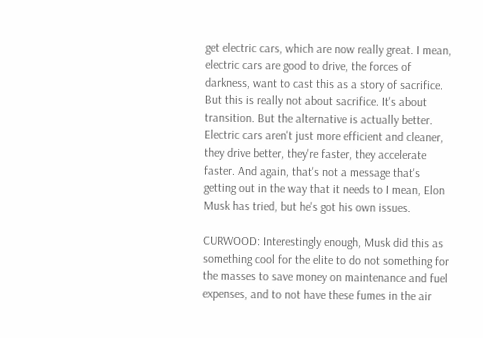get electric cars, which are now really great. I mean, electric cars are good to drive, the forces of darkness, want to cast this as a story of sacrifice. But this is really not about sacrifice. It's about transition. But the alternative is actually better. Electric cars aren't just more efficient and cleaner, they drive better, they're faster, they accelerate faster. And again, that's not a message that's getting out in the way that it needs to I mean, Elon Musk has tried, but he's got his own issues.

CURWOOD: Interestingly enough, Musk did this as something cool for the elite to do not something for the masses to save money on maintenance and fuel expenses, and to not have these fumes in the air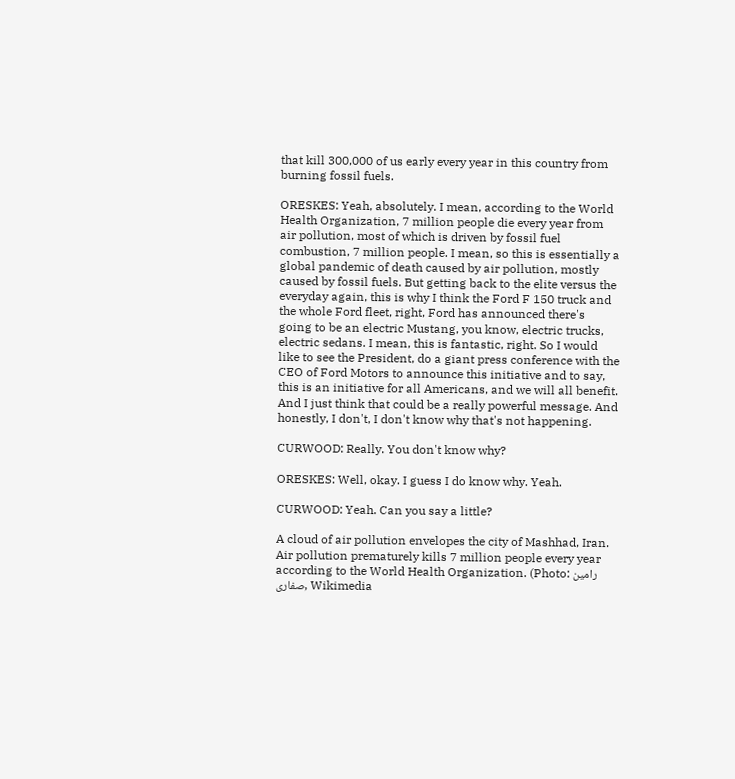that kill 300,000 of us early every year in this country from burning fossil fuels.

ORESKES: Yeah, absolutely. I mean, according to the World Health Organization, 7 million people die every year from air pollution, most of which is driven by fossil fuel combustion, 7 million people. I mean, so this is essentially a global pandemic of death caused by air pollution, mostly caused by fossil fuels. But getting back to the elite versus the everyday again, this is why I think the Ford F 150 truck and the whole Ford fleet, right, Ford has announced there's going to be an electric Mustang, you know, electric trucks, electric sedans. I mean, this is fantastic, right. So I would like to see the President, do a giant press conference with the CEO of Ford Motors to announce this initiative and to say, this is an initiative for all Americans, and we will all benefit. And I just think that could be a really powerful message. And honestly, I don't, I don't know why that's not happening.

CURWOOD: Really. You don't know why?

ORESKES: Well, okay. I guess I do know why. Yeah.

CURWOOD: Yeah. Can you say a little?

A cloud of air pollution envelopes the city of Mashhad, Iran. Air pollution prematurely kills 7 million people every year according to the World Health Organization. (Photo: رامین صفاری, Wikimedia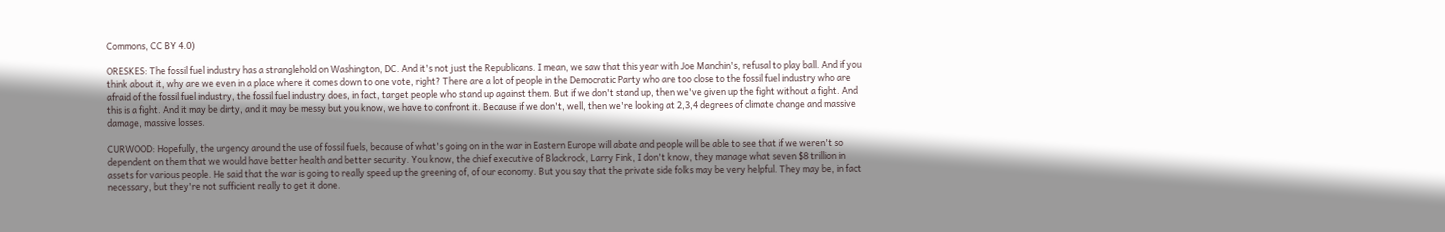Commons, CC BY 4.0)

ORESKES: The fossil fuel industry has a stranglehold on Washington, DC. And it's not just the Republicans. I mean, we saw that this year with Joe Manchin's, refusal to play ball. And if you think about it, why are we even in a place where it comes down to one vote, right? There are a lot of people in the Democratic Party who are too close to the fossil fuel industry who are afraid of the fossil fuel industry, the fossil fuel industry does, in fact, target people who stand up against them. But if we don't stand up, then we've given up the fight without a fight. And this is a fight. And it may be dirty, and it may be messy but you know, we have to confront it. Because if we don't, well, then we're looking at 2,3,4 degrees of climate change and massive damage, massive losses.

CURWOOD: Hopefully, the urgency around the use of fossil fuels, because of what's going on in the war in Eastern Europe will abate and people will be able to see that if we weren't so dependent on them that we would have better health and better security. You know, the chief executive of Blackrock, Larry Fink, I don't know, they manage what seven $8 trillion in assets for various people. He said that the war is going to really speed up the greening of, of our economy. But you say that the private side folks may be very helpful. They may be, in fact necessary, but they're not sufficient really to get it done.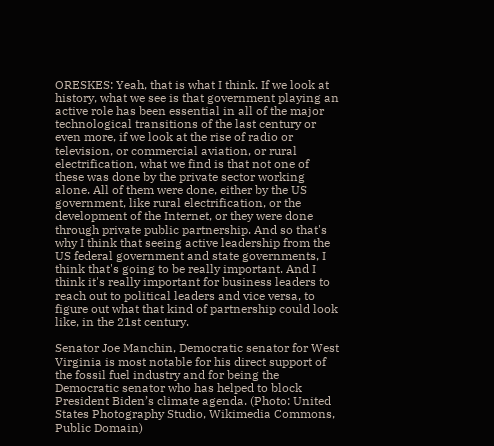ORESKES: Yeah, that is what I think. If we look at history, what we see is that government playing an active role has been essential in all of the major technological transitions of the last century or even more, if we look at the rise of radio or television, or commercial aviation, or rural electrification, what we find is that not one of these was done by the private sector working alone. All of them were done, either by the US government, like rural electrification, or the development of the Internet, or they were done through private public partnership. And so that's why I think that seeing active leadership from the US federal government and state governments, I think that's going to be really important. And I think it's really important for business leaders to reach out to political leaders and vice versa, to figure out what that kind of partnership could look like, in the 21st century.

Senator Joe Manchin, Democratic senator for West Virginia is most notable for his direct support of the fossil fuel industry and for being the Democratic senator who has helped to block President Biden’s climate agenda. (Photo: United States Photography Studio, Wikimedia Commons, Public Domain)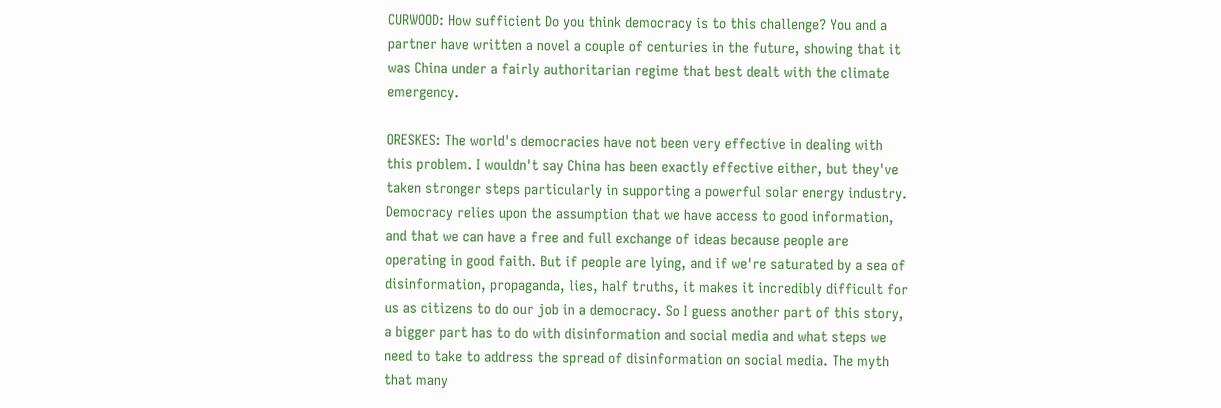CURWOOD: How sufficient Do you think democracy is to this challenge? You and a partner have written a novel a couple of centuries in the future, showing that it was China under a fairly authoritarian regime that best dealt with the climate emergency.

ORESKES: The world's democracies have not been very effective in dealing with this problem. I wouldn't say China has been exactly effective either, but they've taken stronger steps particularly in supporting a powerful solar energy industry. Democracy relies upon the assumption that we have access to good information, and that we can have a free and full exchange of ideas because people are operating in good faith. But if people are lying, and if we're saturated by a sea of disinformation, propaganda, lies, half truths, it makes it incredibly difficult for us as citizens to do our job in a democracy. So I guess another part of this story, a bigger part has to do with disinformation and social media and what steps we need to take to address the spread of disinformation on social media. The myth that many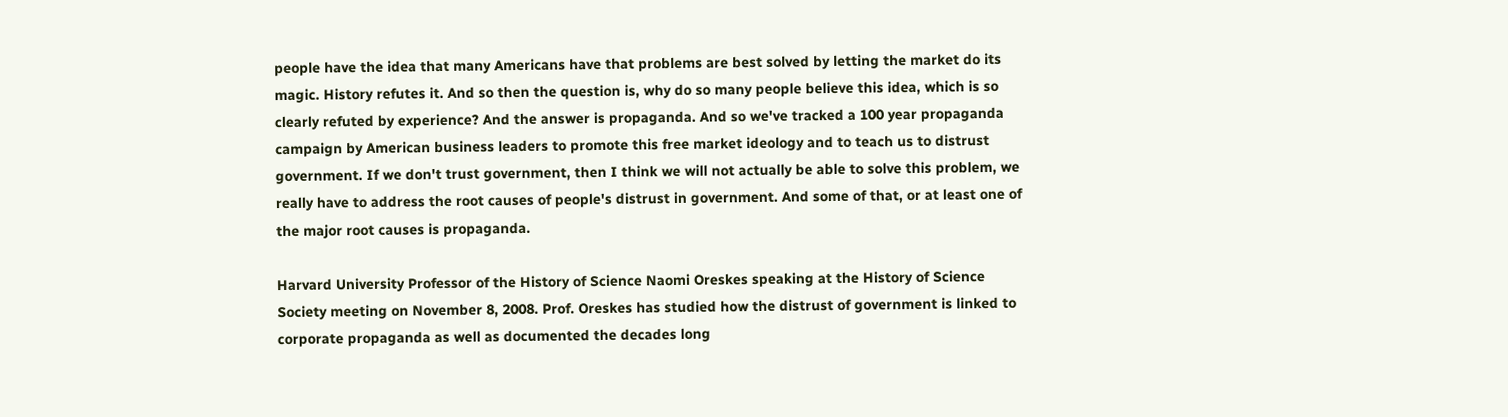people have the idea that many Americans have that problems are best solved by letting the market do its magic. History refutes it. And so then the question is, why do so many people believe this idea, which is so clearly refuted by experience? And the answer is propaganda. And so we've tracked a 100 year propaganda campaign by American business leaders to promote this free market ideology and to teach us to distrust government. If we don't trust government, then I think we will not actually be able to solve this problem, we really have to address the root causes of people's distrust in government. And some of that, or at least one of the major root causes is propaganda.

Harvard University Professor of the History of Science Naomi Oreskes speaking at the History of Science Society meeting on November 8, 2008. Prof. Oreskes has studied how the distrust of government is linked to corporate propaganda as well as documented the decades long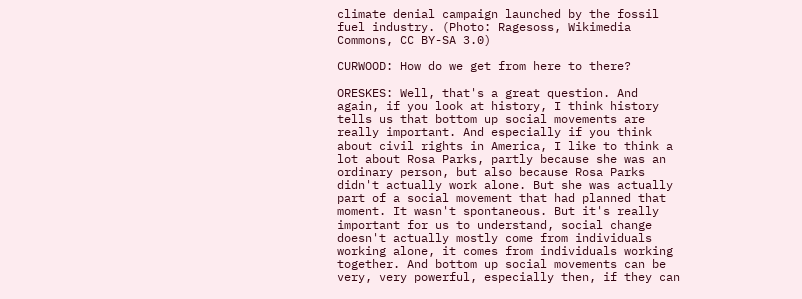climate denial campaign launched by the fossil fuel industry. (Photo: Ragesoss, Wikimedia Commons, CC BY-SA 3.0)

CURWOOD: How do we get from here to there?

ORESKES: Well, that's a great question. And again, if you look at history, I think history tells us that bottom up social movements are really important. And especially if you think about civil rights in America, I like to think a lot about Rosa Parks, partly because she was an ordinary person, but also because Rosa Parks didn't actually work alone. But she was actually part of a social movement that had planned that moment. It wasn't spontaneous. But it's really important for us to understand, social change doesn't actually mostly come from individuals working alone, it comes from individuals working together. And bottom up social movements can be very, very powerful, especially then, if they can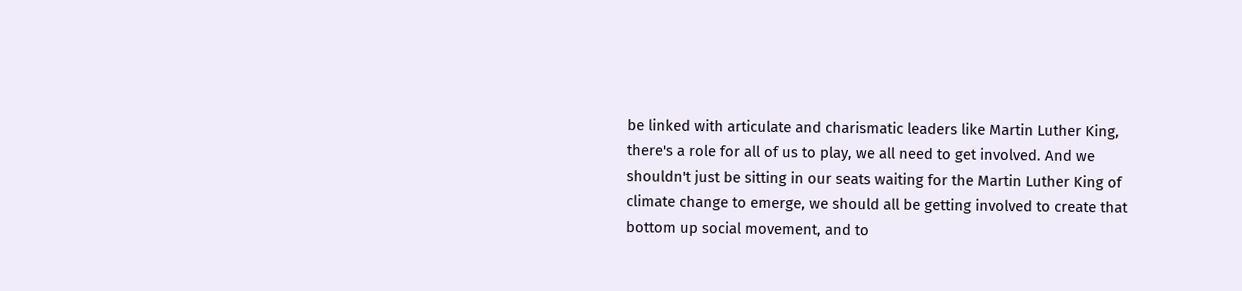be linked with articulate and charismatic leaders like Martin Luther King, there's a role for all of us to play, we all need to get involved. And we shouldn't just be sitting in our seats waiting for the Martin Luther King of climate change to emerge, we should all be getting involved to create that bottom up social movement, and to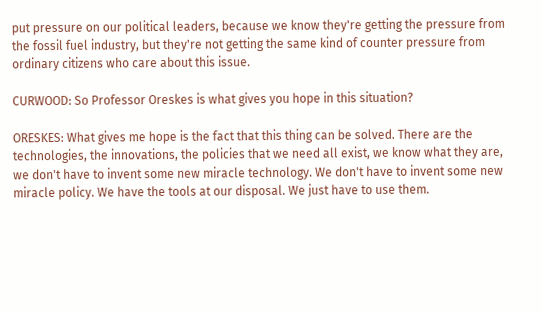put pressure on our political leaders, because we know they're getting the pressure from the fossil fuel industry, but they're not getting the same kind of counter pressure from ordinary citizens who care about this issue.

CURWOOD: So Professor Oreskes is what gives you hope in this situation?

ORESKES: What gives me hope is the fact that this thing can be solved. There are the technologies, the innovations, the policies that we need all exist, we know what they are, we don't have to invent some new miracle technology. We don't have to invent some new miracle policy. We have the tools at our disposal. We just have to use them.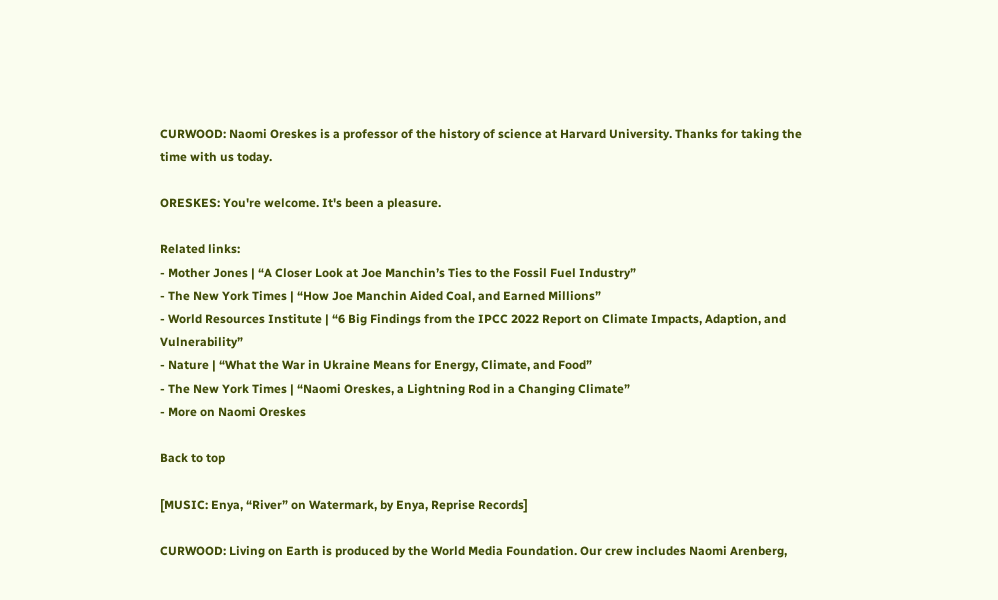CURWOOD: Naomi Oreskes is a professor of the history of science at Harvard University. Thanks for taking the time with us today.

ORESKES: You're welcome. It's been a pleasure.

Related links:
- Mother Jones | “A Closer Look at Joe Manchin’s Ties to the Fossil Fuel Industry”
- The New York Times | “How Joe Manchin Aided Coal, and Earned Millions”
- World Resources Institute | “6 Big Findings from the IPCC 2022 Report on Climate Impacts, Adaption, and Vulnerability”
- Nature | “What the War in Ukraine Means for Energy, Climate, and Food”
- The New York Times | “Naomi Oreskes, a Lightning Rod in a Changing Climate”
- More on Naomi Oreskes

Back to top

[MUSIC: Enya, “River” on Watermark, by Enya, Reprise Records]

CURWOOD: Living on Earth is produced by the World Media Foundation. Our crew includes Naomi Arenberg,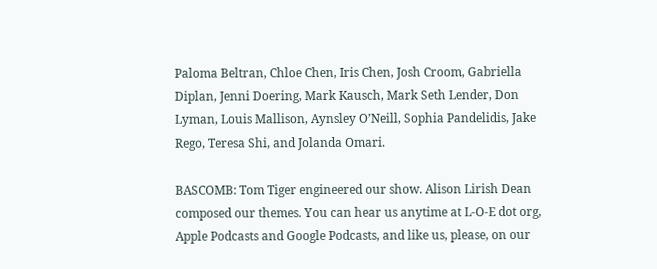Paloma Beltran, Chloe Chen, Iris Chen, Josh Croom, Gabriella Diplan, Jenni Doering, Mark Kausch, Mark Seth Lender, Don Lyman, Louis Mallison, Aynsley O’Neill, Sophia Pandelidis, Jake Rego, Teresa Shi, and Jolanda Omari.

BASCOMB: Tom Tiger engineered our show. Alison Lirish Dean composed our themes. You can hear us anytime at L-O-E dot org, Apple Podcasts and Google Podcasts, and like us, please, on our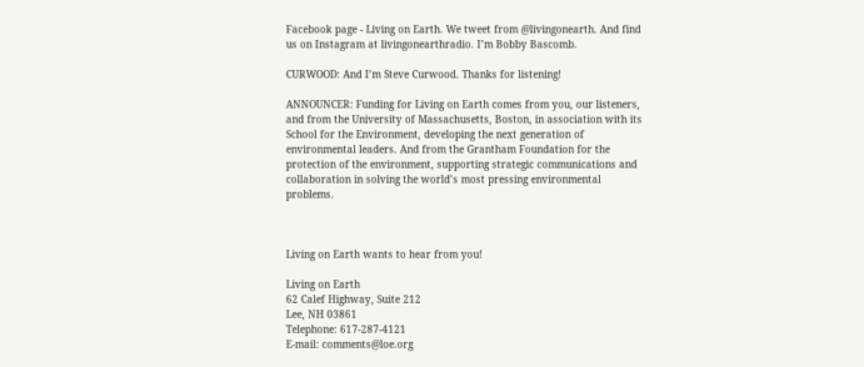Facebook page - Living on Earth. We tweet from @livingonearth. And find us on Instagram at livingonearthradio. I’m Bobby Bascomb.

CURWOOD: And I’m Steve Curwood. Thanks for listening!

ANNOUNCER: Funding for Living on Earth comes from you, our listeners, and from the University of Massachusetts, Boston, in association with its School for the Environment, developing the next generation of environmental leaders. And from the Grantham Foundation for the protection of the environment, supporting strategic communications and collaboration in solving the world’s most pressing environmental problems.



Living on Earth wants to hear from you!

Living on Earth
62 Calef Highway, Suite 212
Lee, NH 03861
Telephone: 617-287-4121
E-mail: comments@loe.org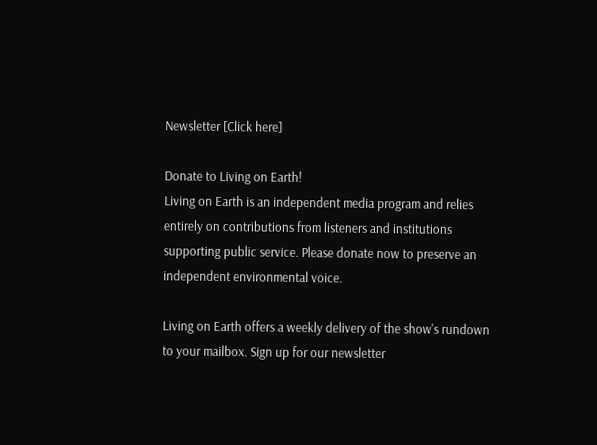Newsletter [Click here]

Donate to Living on Earth!
Living on Earth is an independent media program and relies entirely on contributions from listeners and institutions supporting public service. Please donate now to preserve an independent environmental voice.

Living on Earth offers a weekly delivery of the show's rundown to your mailbox. Sign up for our newsletter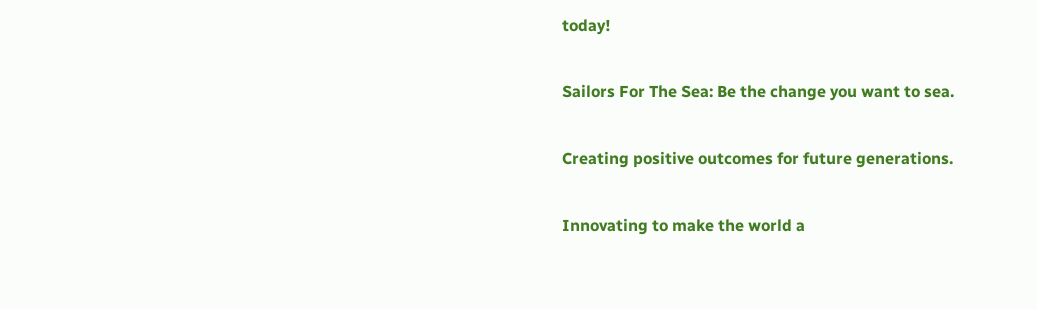today!

Sailors For The Sea: Be the change you want to sea.

Creating positive outcomes for future generations.

Innovating to make the world a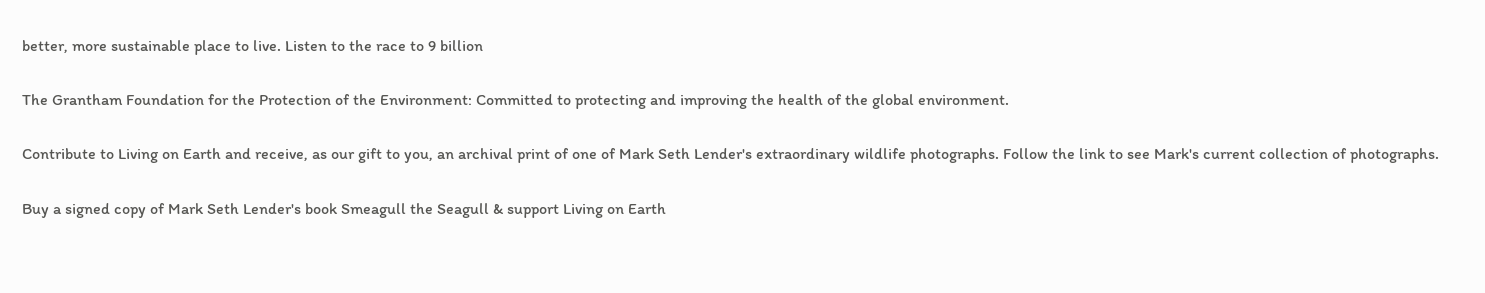better, more sustainable place to live. Listen to the race to 9 billion

The Grantham Foundation for the Protection of the Environment: Committed to protecting and improving the health of the global environment.

Contribute to Living on Earth and receive, as our gift to you, an archival print of one of Mark Seth Lender's extraordinary wildlife photographs. Follow the link to see Mark's current collection of photographs.

Buy a signed copy of Mark Seth Lender's book Smeagull the Seagull & support Living on Earth